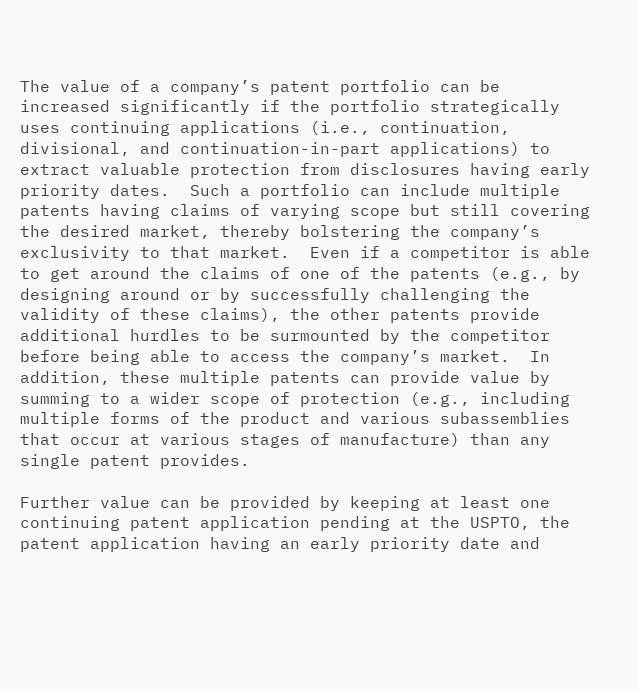The value of a company’s patent portfolio can be increased significantly if the portfolio strategically uses continuing applications (i.e., continuation, divisional, and continuation-in-part applications) to extract valuable protection from disclosures having early priority dates.  Such a portfolio can include multiple patents having claims of varying scope but still covering the desired market, thereby bolstering the company’s exclusivity to that market.  Even if a competitor is able to get around the claims of one of the patents (e.g., by designing around or by successfully challenging the validity of these claims), the other patents provide additional hurdles to be surmounted by the competitor before being able to access the company’s market.  In addition, these multiple patents can provide value by summing to a wider scope of protection (e.g., including multiple forms of the product and various subassemblies that occur at various stages of manufacture) than any single patent provides.

Further value can be provided by keeping at least one continuing patent application pending at the USPTO, the patent application having an early priority date and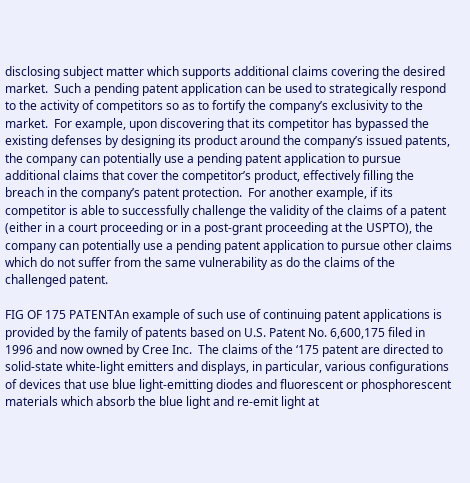disclosing subject matter which supports additional claims covering the desired market.  Such a pending patent application can be used to strategically respond to the activity of competitors so as to fortify the company’s exclusivity to the market.  For example, upon discovering that its competitor has bypassed the existing defenses by designing its product around the company’s issued patents, the company can potentially use a pending patent application to pursue additional claims that cover the competitor’s product, effectively filling the breach in the company’s patent protection.  For another example, if its competitor is able to successfully challenge the validity of the claims of a patent (either in a court proceeding or in a post-grant proceeding at the USPTO), the company can potentially use a pending patent application to pursue other claims which do not suffer from the same vulnerability as do the claims of the challenged patent.

FIG OF 175 PATENTAn example of such use of continuing patent applications is provided by the family of patents based on U.S. Patent No. 6,600,175 filed in 1996 and now owned by Cree Inc.  The claims of the ‘175 patent are directed to solid-state white-light emitters and displays, in particular, various configurations of devices that use blue light-emitting diodes and fluorescent or phosphorescent materials which absorb the blue light and re-emit light at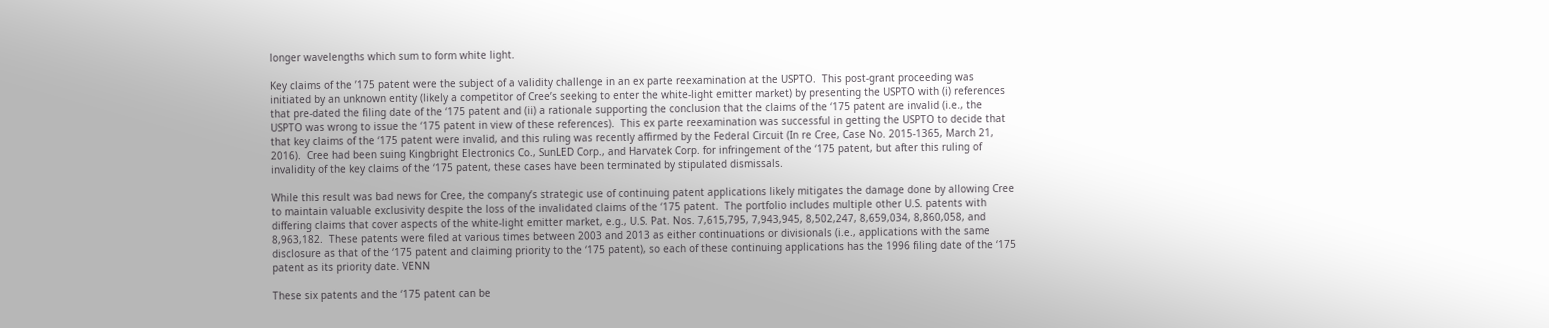longer wavelengths which sum to form white light.

Key claims of the ’175 patent were the subject of a validity challenge in an ex parte reexamination at the USPTO.  This post-grant proceeding was initiated by an unknown entity (likely a competitor of Cree’s seeking to enter the white-light emitter market) by presenting the USPTO with (i) references that pre-dated the filing date of the ‘175 patent and (ii) a rationale supporting the conclusion that the claims of the ‘175 patent are invalid (i.e., the USPTO was wrong to issue the ‘175 patent in view of these references).  This ex parte reexamination was successful in getting the USPTO to decide that that key claims of the ‘175 patent were invalid, and this ruling was recently affirmed by the Federal Circuit (In re Cree, Case No. 2015-1365, March 21, 2016).  Cree had been suing Kingbright Electronics Co., SunLED Corp., and Harvatek Corp. for infringement of the ‘175 patent, but after this ruling of invalidity of the key claims of the ‘175 patent, these cases have been terminated by stipulated dismissals.

While this result was bad news for Cree, the company’s strategic use of continuing patent applications likely mitigates the damage done by allowing Cree to maintain valuable exclusivity despite the loss of the invalidated claims of the ‘175 patent.  The portfolio includes multiple other U.S. patents with differing claims that cover aspects of the white-light emitter market, e.g., U.S. Pat. Nos. 7,615,795, 7,943,945, 8,502,247, 8,659,034, 8,860,058, and 8,963,182.  These patents were filed at various times between 2003 and 2013 as either continuations or divisionals (i.e., applications with the same disclosure as that of the ‘175 patent and claiming priority to the ‘175 patent), so each of these continuing applications has the 1996 filing date of the ‘175 patent as its priority date. VENN

These six patents and the ‘175 patent can be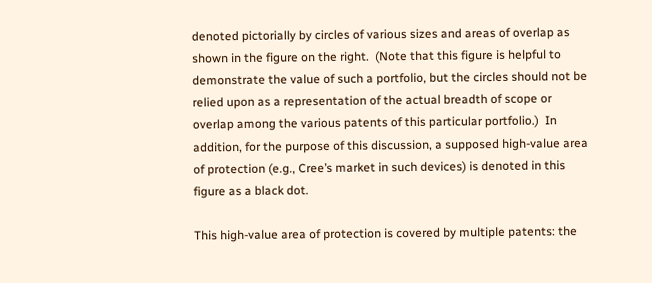denoted pictorially by circles of various sizes and areas of overlap as shown in the figure on the right.  (Note that this figure is helpful to demonstrate the value of such a portfolio, but the circles should not be relied upon as a representation of the actual breadth of scope or overlap among the various patents of this particular portfolio.)  In addition, for the purpose of this discussion, a supposed high-value area of protection (e.g., Cree’s market in such devices) is denoted in this figure as a black dot.

This high-value area of protection is covered by multiple patents: the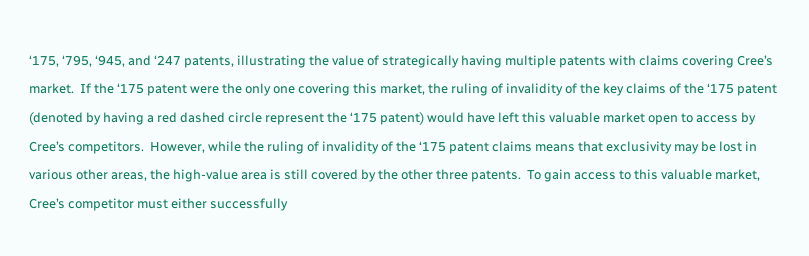‘175, ‘795, ‘945, and ‘247 patents, illustrating the value of strategically having multiple patents with claims covering Cree’s market.  If the ‘175 patent were the only one covering this market, the ruling of invalidity of the key claims of the ‘175 patent (denoted by having a red dashed circle represent the ‘175 patent) would have left this valuable market open to access by Cree’s competitors.  However, while the ruling of invalidity of the ‘175 patent claims means that exclusivity may be lost in various other areas, the high-value area is still covered by the other three patents.  To gain access to this valuable market, Cree’s competitor must either successfully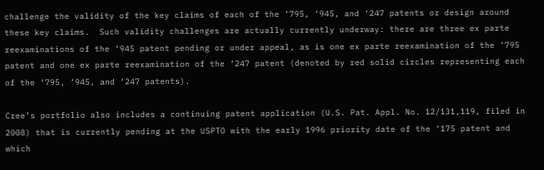challenge the validity of the key claims of each of the ‘795, ‘945, and ‘247 patents or design around these key claims.  Such validity challenges are actually currently underway: there are three ex parte reexaminations of the ‘945 patent pending or under appeal, as is one ex parte reexamination of the ‘795 patent and one ex parte reexamination of the ‘247 patent (denoted by red solid circles representing each of the ‘795, ‘945, and ‘247 patents).

Cree’s portfolio also includes a continuing patent application (U.S. Pat. Appl. No. 12/131,119, filed in 2008) that is currently pending at the USPTO with the early 1996 priority date of the ‘175 patent and which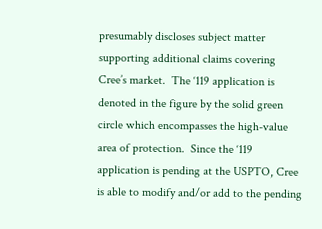presumably discloses subject matter supporting additional claims covering Cree’s market.  The ‘119 application is denoted in the figure by the solid green circle which encompasses the high-value area of protection.  Since the ‘119 application is pending at the USPTO, Cree is able to modify and/or add to the pending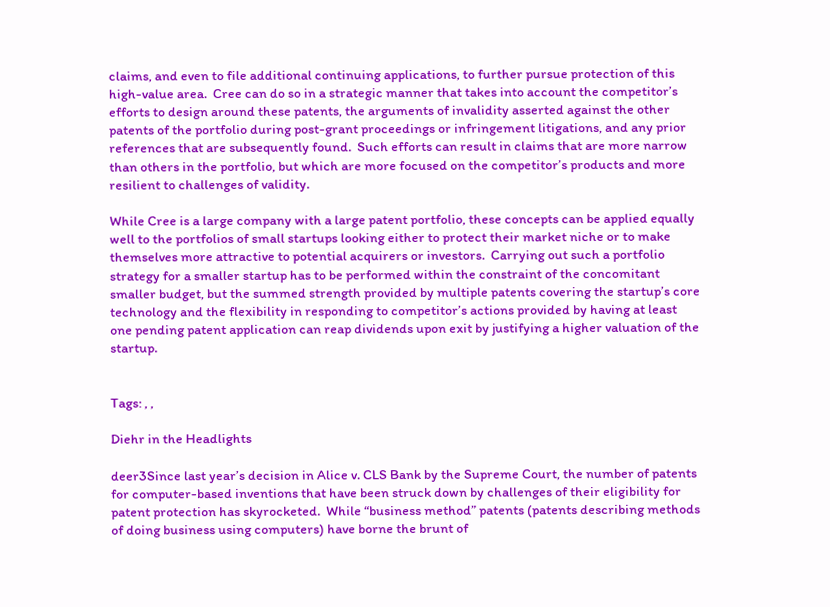claims, and even to file additional continuing applications, to further pursue protection of this high-value area.  Cree can do so in a strategic manner that takes into account the competitor’s efforts to design around these patents, the arguments of invalidity asserted against the other patents of the portfolio during post-grant proceedings or infringement litigations, and any prior references that are subsequently found.  Such efforts can result in claims that are more narrow than others in the portfolio, but which are more focused on the competitor’s products and more resilient to challenges of validity.

While Cree is a large company with a large patent portfolio, these concepts can be applied equally well to the portfolios of small startups looking either to protect their market niche or to make themselves more attractive to potential acquirers or investors.  Carrying out such a portfolio strategy for a smaller startup has to be performed within the constraint of the concomitant smaller budget, but the summed strength provided by multiple patents covering the startup’s core technology and the flexibility in responding to competitor’s actions provided by having at least one pending patent application can reap dividends upon exit by justifying a higher valuation of the startup.


Tags: , ,

Diehr in the Headlights

deer3Since last year’s decision in Alice v. CLS Bank by the Supreme Court, the number of patents for computer-based inventions that have been struck down by challenges of their eligibility for patent protection has skyrocketed.  While “business method” patents (patents describing methods of doing business using computers) have borne the brunt of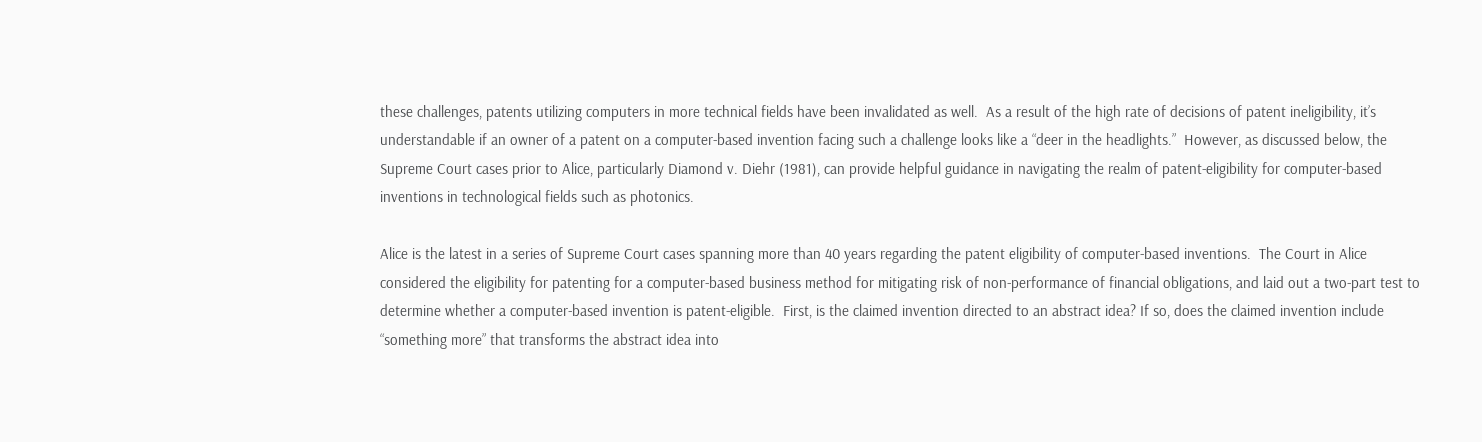these challenges, patents utilizing computers in more technical fields have been invalidated as well.  As a result of the high rate of decisions of patent ineligibility, it’s understandable if an owner of a patent on a computer-based invention facing such a challenge looks like a “deer in the headlights.”  However, as discussed below, the Supreme Court cases prior to Alice, particularly Diamond v. Diehr (1981), can provide helpful guidance in navigating the realm of patent-eligibility for computer-based inventions in technological fields such as photonics.

Alice is the latest in a series of Supreme Court cases spanning more than 40 years regarding the patent eligibility of computer-based inventions.  The Court in Alice considered the eligibility for patenting for a computer-based business method for mitigating risk of non-performance of financial obligations, and laid out a two-part test to determine whether a computer-based invention is patent-eligible.  First, is the claimed invention directed to an abstract idea? If so, does the claimed invention include “something more” that transforms the abstract idea into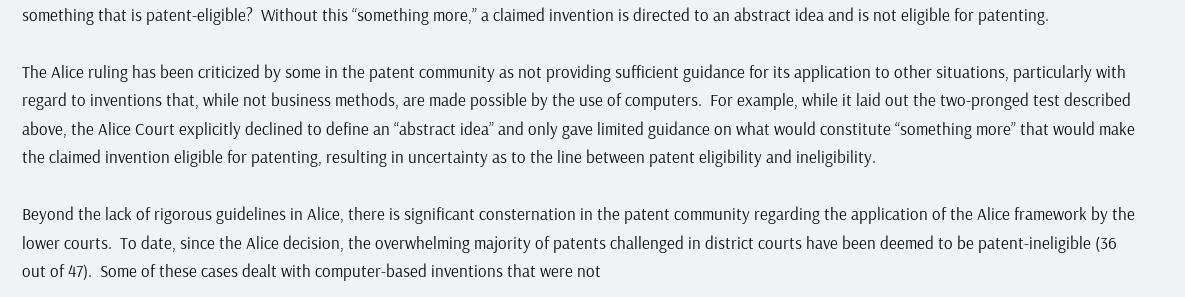something that is patent-eligible?  Without this “something more,” a claimed invention is directed to an abstract idea and is not eligible for patenting.

The Alice ruling has been criticized by some in the patent community as not providing sufficient guidance for its application to other situations, particularly with regard to inventions that, while not business methods, are made possible by the use of computers.  For example, while it laid out the two-pronged test described above, the Alice Court explicitly declined to define an “abstract idea” and only gave limited guidance on what would constitute “something more” that would make the claimed invention eligible for patenting, resulting in uncertainty as to the line between patent eligibility and ineligibility.

Beyond the lack of rigorous guidelines in Alice, there is significant consternation in the patent community regarding the application of the Alice framework by the lower courts.  To date, since the Alice decision, the overwhelming majority of patents challenged in district courts have been deemed to be patent-ineligible (36 out of 47).  Some of these cases dealt with computer-based inventions that were not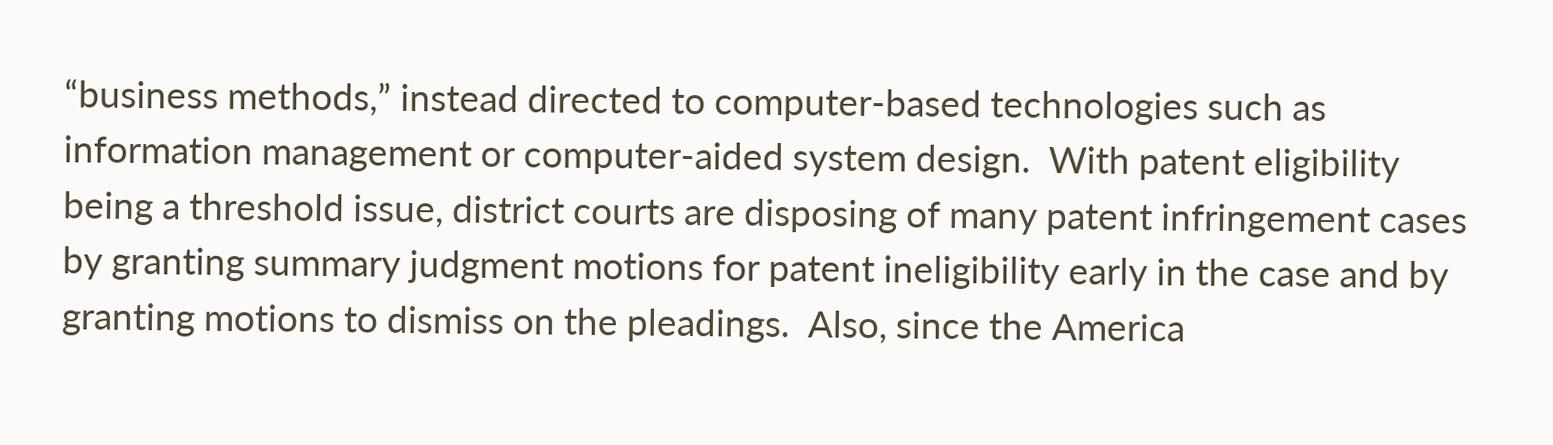“business methods,” instead directed to computer-based technologies such as information management or computer-aided system design.  With patent eligibility being a threshold issue, district courts are disposing of many patent infringement cases by granting summary judgment motions for patent ineligibility early in the case and by granting motions to dismiss on the pleadings.  Also, since the America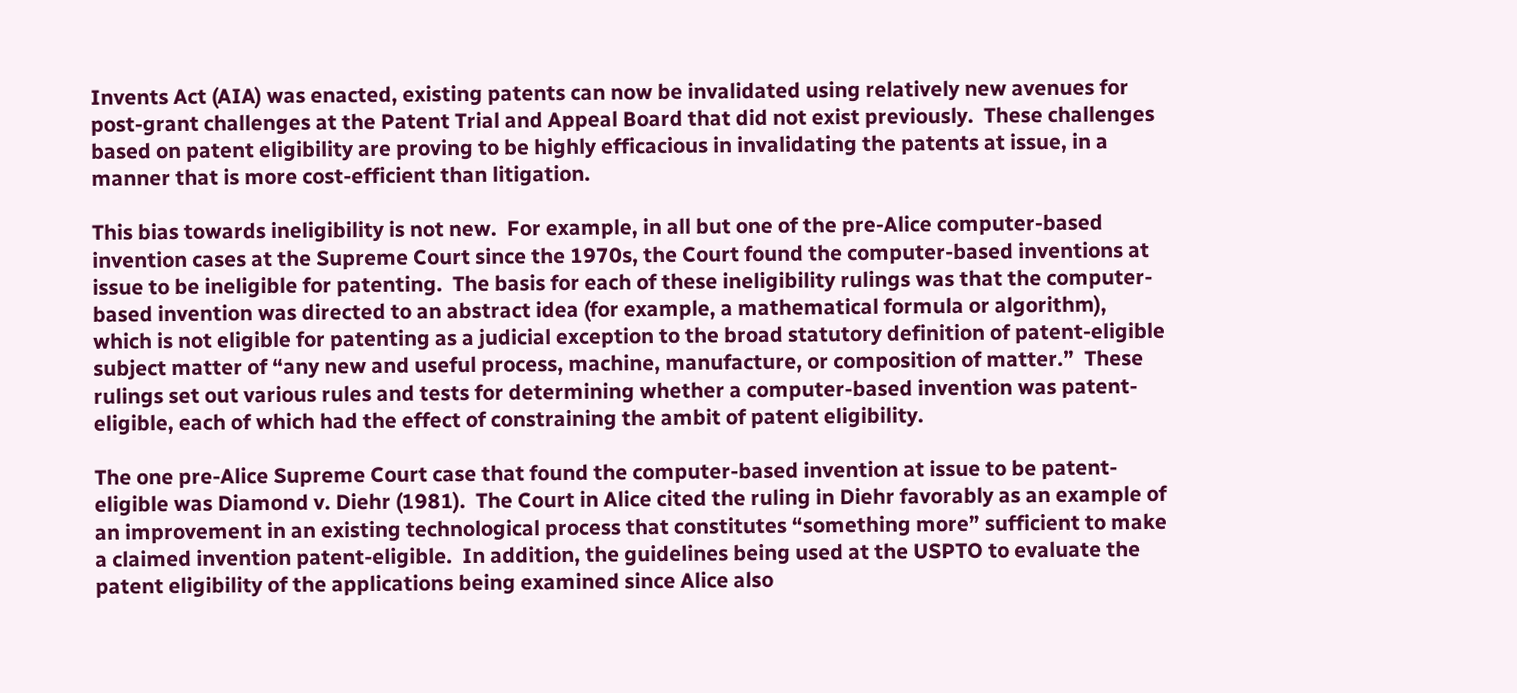Invents Act (AIA) was enacted, existing patents can now be invalidated using relatively new avenues for post-grant challenges at the Patent Trial and Appeal Board that did not exist previously.  These challenges based on patent eligibility are proving to be highly efficacious in invalidating the patents at issue, in a manner that is more cost-efficient than litigation.

This bias towards ineligibility is not new.  For example, in all but one of the pre-Alice computer-based invention cases at the Supreme Court since the 1970s, the Court found the computer-based inventions at issue to be ineligible for patenting.  The basis for each of these ineligibility rulings was that the computer-based invention was directed to an abstract idea (for example, a mathematical formula or algorithm), which is not eligible for patenting as a judicial exception to the broad statutory definition of patent-eligible subject matter of “any new and useful process, machine, manufacture, or composition of matter.”  These rulings set out various rules and tests for determining whether a computer-based invention was patent-eligible, each of which had the effect of constraining the ambit of patent eligibility.

The one pre-Alice Supreme Court case that found the computer-based invention at issue to be patent-eligible was Diamond v. Diehr (1981).  The Court in Alice cited the ruling in Diehr favorably as an example of an improvement in an existing technological process that constitutes “something more” sufficient to make a claimed invention patent-eligible.  In addition, the guidelines being used at the USPTO to evaluate the patent eligibility of the applications being examined since Alice also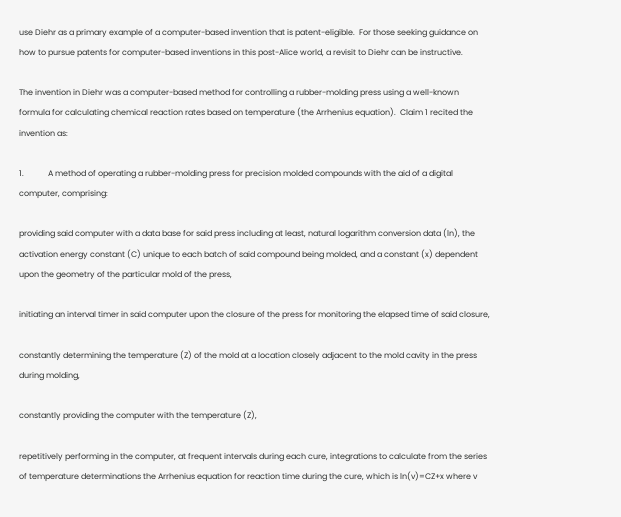use Diehr as a primary example of a computer-based invention that is patent-eligible.  For those seeking guidance on how to pursue patents for computer-based inventions in this post-Alice world, a revisit to Diehr can be instructive.

The invention in Diehr was a computer-based method for controlling a rubber-molding press using a well-known formula for calculating chemical reaction rates based on temperature (the Arrhenius equation).  Claim 1 recited the invention as:

1.            A method of operating a rubber-molding press for precision molded compounds with the aid of a digital computer, comprising:

providing said computer with a data base for said press including at least, natural logarithm conversion data (ln), the activation energy constant (C) unique to each batch of said compound being molded, and a constant (x) dependent upon the geometry of the particular mold of the press,

initiating an interval timer in said computer upon the closure of the press for monitoring the elapsed time of said closure,

constantly determining the temperature (Z) of the mold at a location closely adjacent to the mold cavity in the press during molding,

constantly providing the computer with the temperature (Z),

repetitively performing in the computer, at frequent intervals during each cure, integrations to calculate from the series of temperature determinations the Arrhenius equation for reaction time during the cure, which is ln(v)=CZ+x where v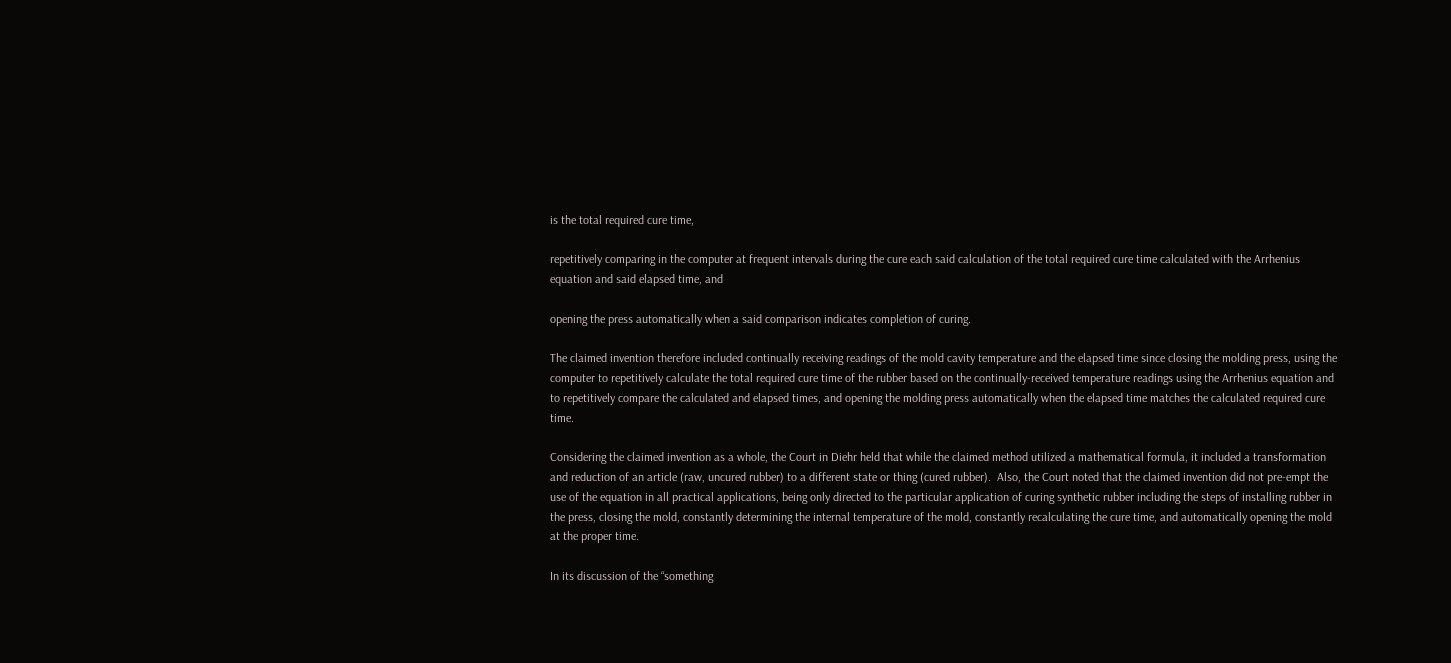is the total required cure time,

repetitively comparing in the computer at frequent intervals during the cure each said calculation of the total required cure time calculated with the Arrhenius equation and said elapsed time, and

opening the press automatically when a said comparison indicates completion of curing.

The claimed invention therefore included continually receiving readings of the mold cavity temperature and the elapsed time since closing the molding press, using the computer to repetitively calculate the total required cure time of the rubber based on the continually-received temperature readings using the Arrhenius equation and to repetitively compare the calculated and elapsed times, and opening the molding press automatically when the elapsed time matches the calculated required cure time.

Considering the claimed invention as a whole, the Court in Diehr held that while the claimed method utilized a mathematical formula, it included a transformation and reduction of an article (raw, uncured rubber) to a different state or thing (cured rubber).  Also, the Court noted that the claimed invention did not pre-empt the use of the equation in all practical applications, being only directed to the particular application of curing synthetic rubber including the steps of installing rubber in the press, closing the mold, constantly determining the internal temperature of the mold, constantly recalculating the cure time, and automatically opening the mold at the proper time.

In its discussion of the “something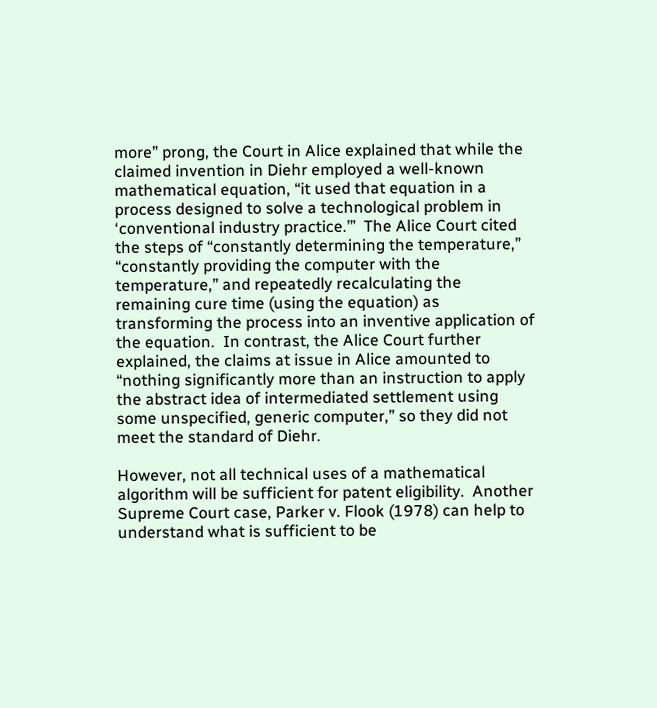more” prong, the Court in Alice explained that while the claimed invention in Diehr employed a well-known mathematical equation, “it used that equation in a process designed to solve a technological problem in ‘conventional industry practice.’”  The Alice Court cited the steps of “constantly determining the temperature,” “constantly providing the computer with the temperature,” and repeatedly recalculating the remaining cure time (using the equation) as transforming the process into an inventive application of the equation.  In contrast, the Alice Court further explained, the claims at issue in Alice amounted to “nothing significantly more than an instruction to apply the abstract idea of intermediated settlement using some unspecified, generic computer,” so they did not meet the standard of Diehr.

However, not all technical uses of a mathematical algorithm will be sufficient for patent eligibility.  Another Supreme Court case, Parker v. Flook (1978) can help to understand what is sufficient to be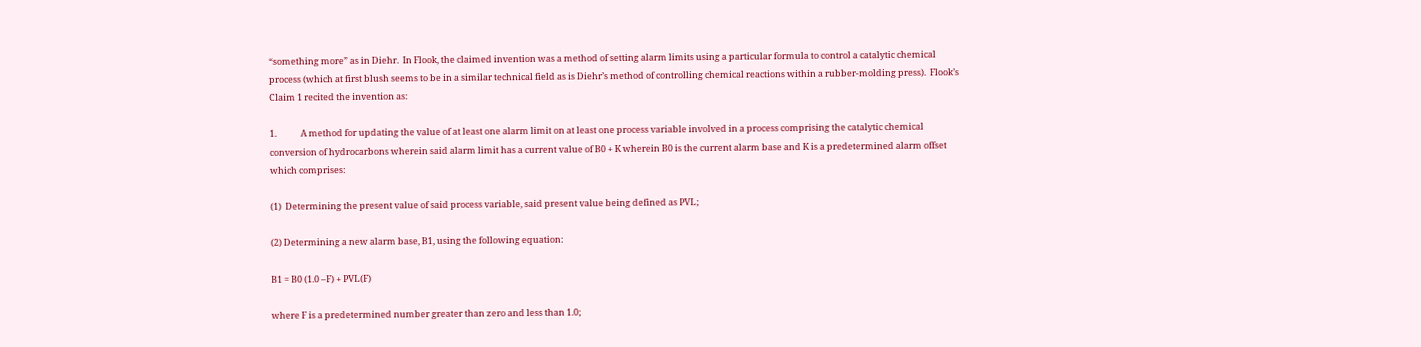“something more” as in Diehr.  In Flook, the claimed invention was a method of setting alarm limits using a particular formula to control a catalytic chemical process (which at first blush seems to be in a similar technical field as is Diehr’s method of controlling chemical reactions within a rubber-molding press).  Flook’s Claim 1 recited the invention as:

1.            A method for updating the value of at least one alarm limit on at least one process variable involved in a process comprising the catalytic chemical conversion of hydrocarbons wherein said alarm limit has a current value of B0 + K wherein B0 is the current alarm base and K is a predetermined alarm offset which comprises:

(1)  Determining the present value of said process variable, said present value being defined as PVL;

(2) Determining a new alarm base, B1, using the following equation:

B1 = B0 (1.0 –F) + PVL(F)

where F is a predetermined number greater than zero and less than 1.0;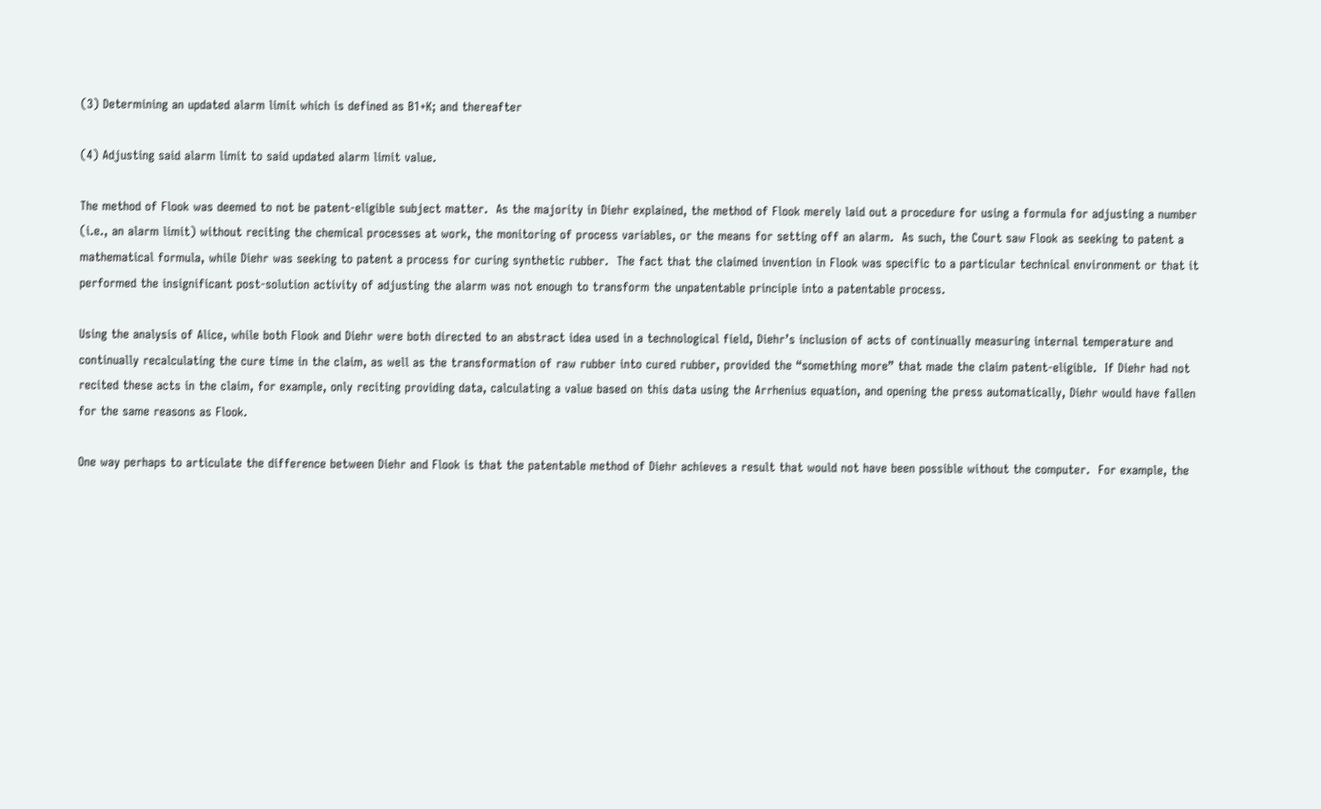(3) Determining an updated alarm limit which is defined as B1+K; and thereafter

(4) Adjusting said alarm limit to said updated alarm limit value.

The method of Flook was deemed to not be patent-eligible subject matter.  As the majority in Diehr explained, the method of Flook merely laid out a procedure for using a formula for adjusting a number (i.e., an alarm limit) without reciting the chemical processes at work, the monitoring of process variables, or the means for setting off an alarm.  As such, the Court saw Flook as seeking to patent a mathematical formula, while Diehr was seeking to patent a process for curing synthetic rubber.  The fact that the claimed invention in Flook was specific to a particular technical environment or that it performed the insignificant post-solution activity of adjusting the alarm was not enough to transform the unpatentable principle into a patentable process.

Using the analysis of Alice, while both Flook and Diehr were both directed to an abstract idea used in a technological field, Diehr’s inclusion of acts of continually measuring internal temperature and continually recalculating the cure time in the claim, as well as the transformation of raw rubber into cured rubber, provided the “something more” that made the claim patent-eligible.  If Diehr had not recited these acts in the claim, for example, only reciting providing data, calculating a value based on this data using the Arrhenius equation, and opening the press automatically, Diehr would have fallen for the same reasons as Flook.

One way perhaps to articulate the difference between Diehr and Flook is that the patentable method of Diehr achieves a result that would not have been possible without the computer.  For example, the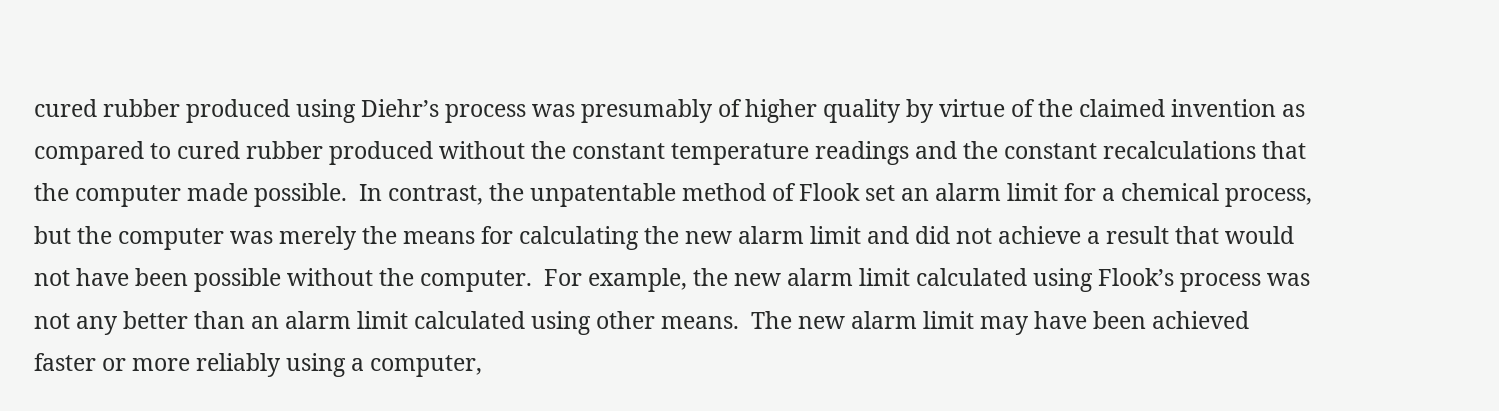cured rubber produced using Diehr’s process was presumably of higher quality by virtue of the claimed invention as compared to cured rubber produced without the constant temperature readings and the constant recalculations that the computer made possible.  In contrast, the unpatentable method of Flook set an alarm limit for a chemical process, but the computer was merely the means for calculating the new alarm limit and did not achieve a result that would not have been possible without the computer.  For example, the new alarm limit calculated using Flook’s process was not any better than an alarm limit calculated using other means.  The new alarm limit may have been achieved faster or more reliably using a computer,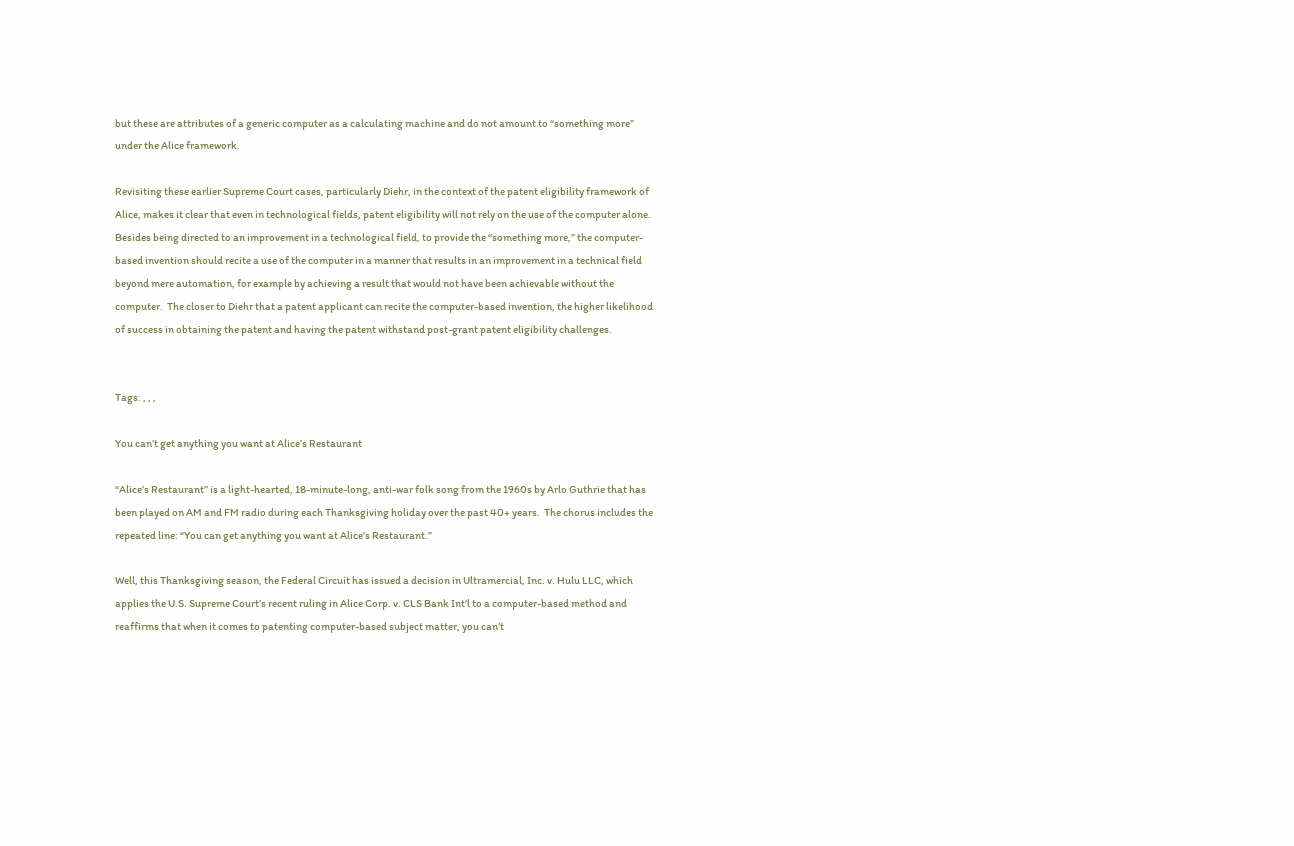but these are attributes of a generic computer as a calculating machine and do not amount to “something more” under the Alice framework.

Revisiting these earlier Supreme Court cases, particularly Diehr, in the context of the patent eligibility framework of Alice, makes it clear that even in technological fields, patent eligibility will not rely on the use of the computer alone.  Besides being directed to an improvement in a technological field, to provide the “something more,” the computer-based invention should recite a use of the computer in a manner that results in an improvement in a technical field beyond mere automation, for example by achieving a result that would not have been achievable without the computer.  The closer to Diehr that a patent applicant can recite the computer-based invention, the higher likelihood of success in obtaining the patent and having the patent withstand post-grant patent eligibility challenges.


Tags: , , ,

You can’t get anything you want at Alice’s Restaurant

“Alice’s Restaurant” is a light-hearted, 18-minute-long, anti-war folk song from the 1960s by Arlo Guthrie that has been played on AM and FM radio during each Thanksgiving holiday over the past 40+ years.  The chorus includes the repeated line: “You can get anything you want at Alice’s Restaurant.”

Well, this Thanksgiving season, the Federal Circuit has issued a decision in Ultramercial, Inc. v. Hulu LLC, which applies the U.S. Supreme Court’s recent ruling in Alice Corp. v. CLS Bank Int’l to a computer-based method and reaffirms that when it comes to patenting computer-based subject matter, you can’t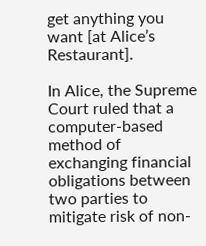get anything you want [at Alice’s Restaurant].

In Alice, the Supreme Court ruled that a computer-based method of exchanging financial obligations between two parties to mitigate risk of non-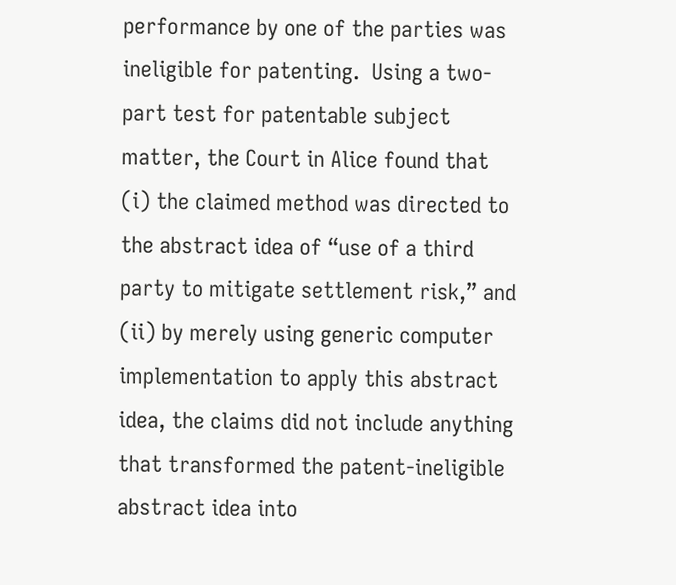performance by one of the parties was ineligible for patenting.  Using a two-part test for patentable subject matter, the Court in Alice found that (i) the claimed method was directed to the abstract idea of “use of a third party to mitigate settlement risk,” and (ii) by merely using generic computer implementation to apply this abstract idea, the claims did not include anything that transformed the patent-ineligible abstract idea into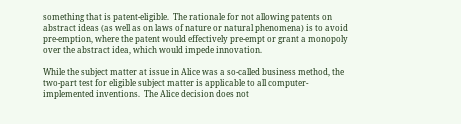something that is patent-eligible.  The rationale for not allowing patents on abstract ideas (as well as on laws of nature or natural phenomena) is to avoid pre-emption, where the patent would effectively pre-empt or grant a monopoly over the abstract idea, which would impede innovation.

While the subject matter at issue in Alice was a so-called business method, the two-part test for eligible subject matter is applicable to all computer-implemented inventions.  The Alice decision does not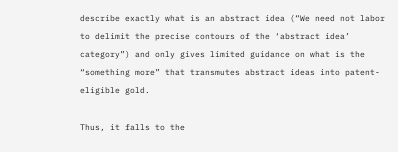describe exactly what is an abstract idea (“We need not labor to delimit the precise contours of the ‘abstract idea’ category”) and only gives limited guidance on what is the “something more” that transmutes abstract ideas into patent-eligible gold.

Thus, it falls to the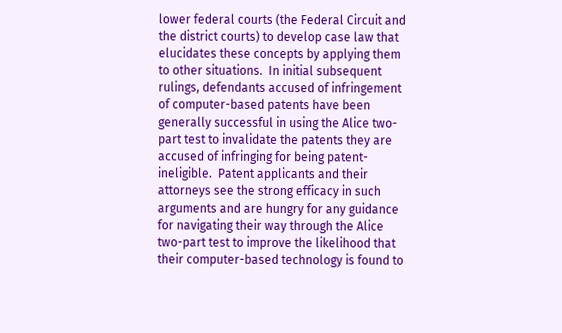lower federal courts (the Federal Circuit and the district courts) to develop case law that elucidates these concepts by applying them to other situations.  In initial subsequent rulings, defendants accused of infringement of computer-based patents have been generally successful in using the Alice two-part test to invalidate the patents they are accused of infringing for being patent-ineligible.  Patent applicants and their attorneys see the strong efficacy in such arguments and are hungry for any guidance for navigating their way through the Alice two-part test to improve the likelihood that their computer-based technology is found to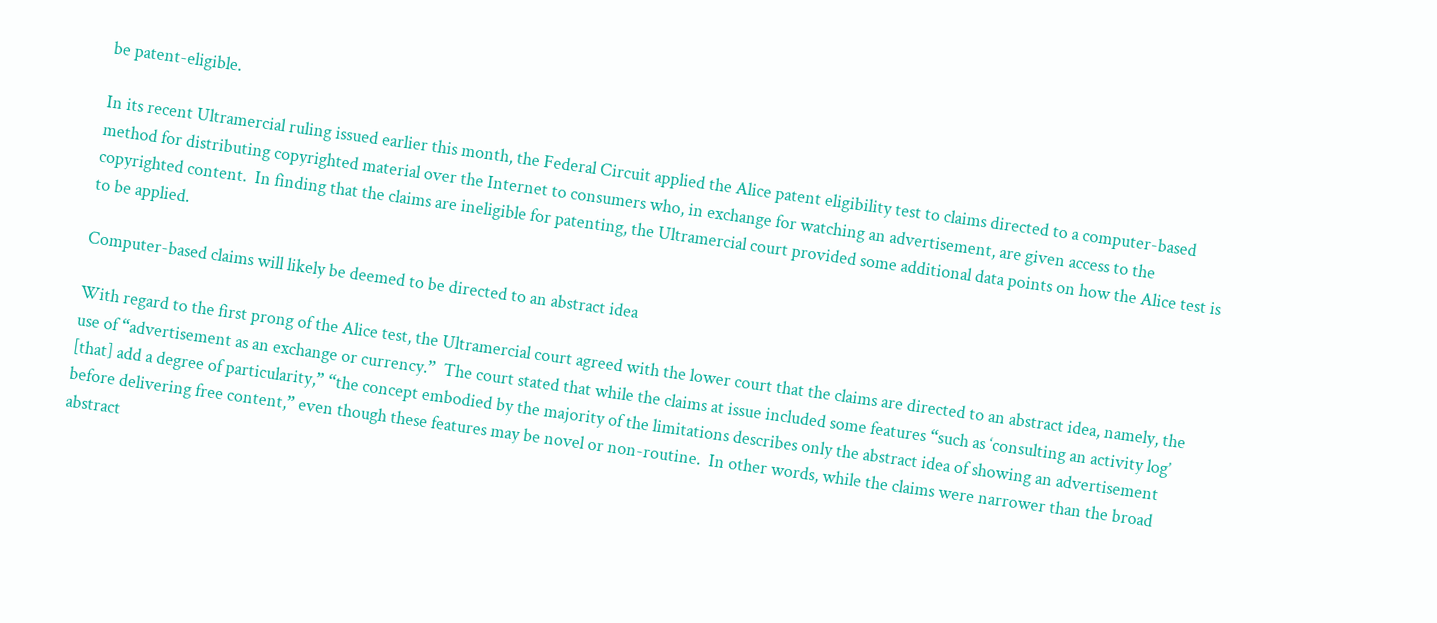be patent-eligible.

In its recent Ultramercial ruling issued earlier this month, the Federal Circuit applied the Alice patent eligibility test to claims directed to a computer-based method for distributing copyrighted material over the Internet to consumers who, in exchange for watching an advertisement, are given access to the copyrighted content.  In finding that the claims are ineligible for patenting, the Ultramercial court provided some additional data points on how the Alice test is to be applied.

Computer-based claims will likely be deemed to be directed to an abstract idea

With regard to the first prong of the Alice test, the Ultramercial court agreed with the lower court that the claims are directed to an abstract idea, namely, the use of “advertisement as an exchange or currency.”  The court stated that while the claims at issue included some features “such as ‘consulting an activity log’ [that] add a degree of particularity,” “the concept embodied by the majority of the limitations describes only the abstract idea of showing an advertisement before delivering free content,” even though these features may be novel or non-routine.  In other words, while the claims were narrower than the broad abstract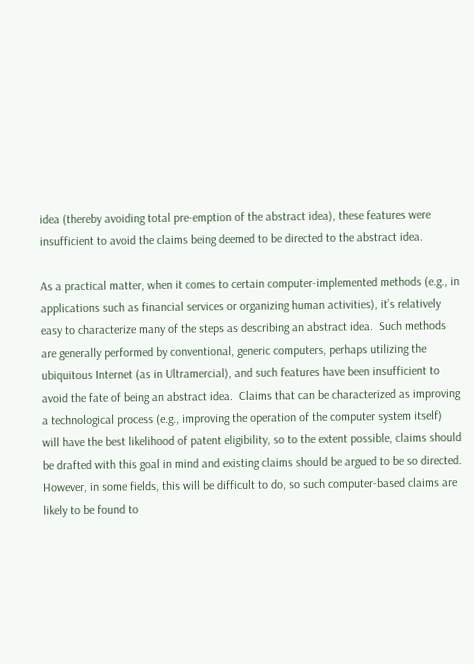idea (thereby avoiding total pre-emption of the abstract idea), these features were insufficient to avoid the claims being deemed to be directed to the abstract idea.

As a practical matter, when it comes to certain computer-implemented methods (e.g., in applications such as financial services or organizing human activities), it’s relatively easy to characterize many of the steps as describing an abstract idea.  Such methods are generally performed by conventional, generic computers, perhaps utilizing the ubiquitous Internet (as in Ultramercial), and such features have been insufficient to avoid the fate of being an abstract idea.  Claims that can be characterized as improving a technological process (e.g., improving the operation of the computer system itself) will have the best likelihood of patent eligibility, so to the extent possible, claims should be drafted with this goal in mind and existing claims should be argued to be so directed.  However, in some fields, this will be difficult to do, so such computer-based claims are likely to be found to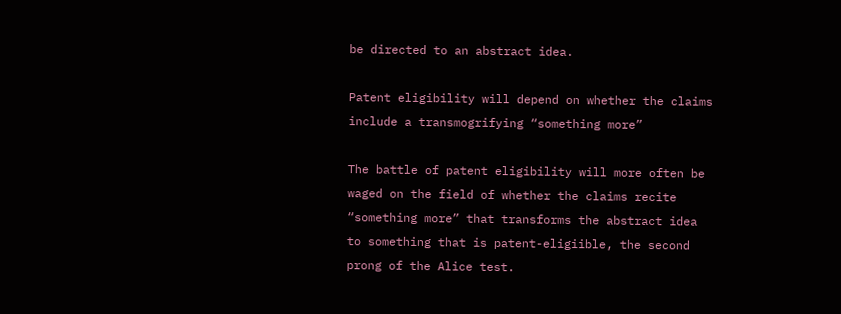be directed to an abstract idea.

Patent eligibility will depend on whether the claims include a transmogrifying “something more”

The battle of patent eligibility will more often be waged on the field of whether the claims recite “something more” that transforms the abstract idea to something that is patent-eligiible, the second prong of the Alice test.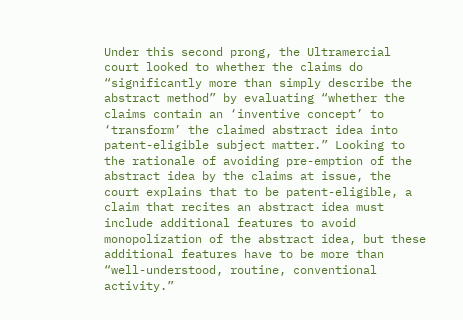Under this second prong, the Ultramercial court looked to whether the claims do “significantly more than simply describe the abstract method” by evaluating “whether the claims contain an ‘inventive concept’ to ‘transform’ the claimed abstract idea into patent-eligible subject matter.” Looking to the rationale of avoiding pre-emption of the abstract idea by the claims at issue, the court explains that to be patent-eligible, a claim that recites an abstract idea must include additional features to avoid monopolization of the abstract idea, but these additional features have to be more than “well-understood, routine, conventional activity.”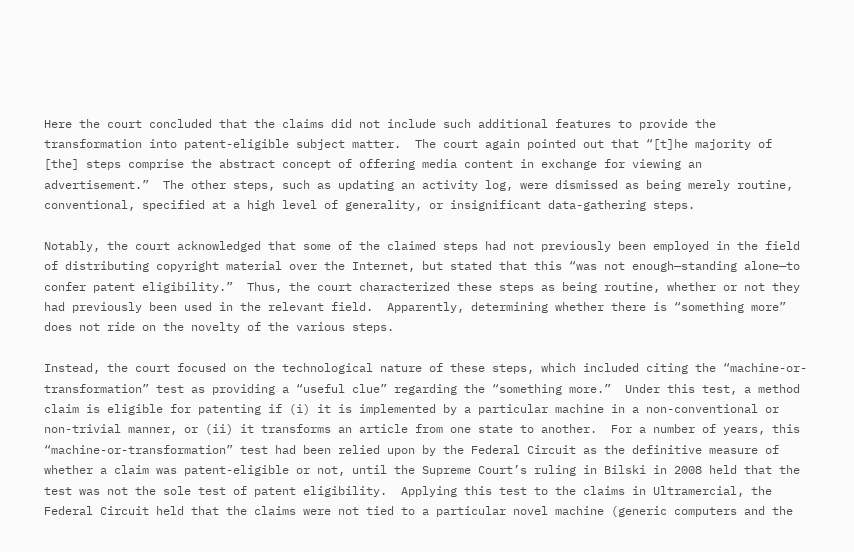Here the court concluded that the claims did not include such additional features to provide the transformation into patent-eligible subject matter.  The court again pointed out that “[t]he majority of [the] steps comprise the abstract concept of offering media content in exchange for viewing an advertisement.”  The other steps, such as updating an activity log, were dismissed as being merely routine, conventional, specified at a high level of generality, or insignificant data-gathering steps.

Notably, the court acknowledged that some of the claimed steps had not previously been employed in the field of distributing copyright material over the Internet, but stated that this “was not enough—standing alone—to confer patent eligibility.”  Thus, the court characterized these steps as being routine, whether or not they had previously been used in the relevant field.  Apparently, determining whether there is “something more” does not ride on the novelty of the various steps.

Instead, the court focused on the technological nature of these steps, which included citing the “machine-or-transformation” test as providing a “useful clue” regarding the “something more.”  Under this test, a method claim is eligible for patenting if (i) it is implemented by a particular machine in a non-conventional or non-trivial manner, or (ii) it transforms an article from one state to another.  For a number of years, this “machine-or-transformation” test had been relied upon by the Federal Circuit as the definitive measure of whether a claim was patent-eligible or not, until the Supreme Court’s ruling in Bilski in 2008 held that the test was not the sole test of patent eligibility.  Applying this test to the claims in Ultramercial, the Federal Circuit held that the claims were not tied to a particular novel machine (generic computers and the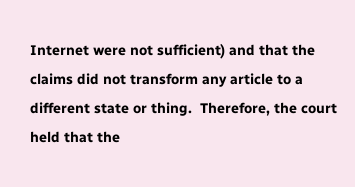Internet were not sufficient) and that the claims did not transform any article to a different state or thing.  Therefore, the court held that the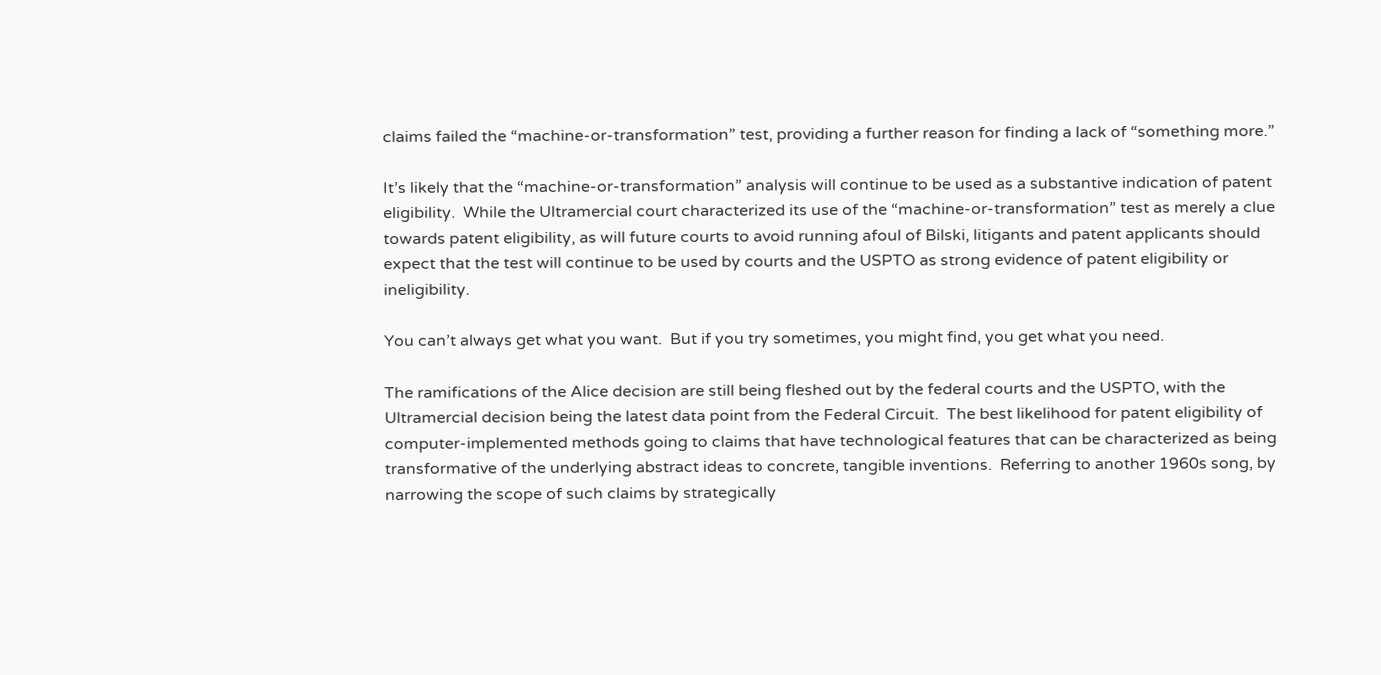claims failed the “machine-or-transformation” test, providing a further reason for finding a lack of “something more.”

It’s likely that the “machine-or-transformation” analysis will continue to be used as a substantive indication of patent eligibility.  While the Ultramercial court characterized its use of the “machine-or-transformation” test as merely a clue towards patent eligibility, as will future courts to avoid running afoul of Bilski, litigants and patent applicants should expect that the test will continue to be used by courts and the USPTO as strong evidence of patent eligibility or ineligibility.

You can’t always get what you want.  But if you try sometimes, you might find, you get what you need.

The ramifications of the Alice decision are still being fleshed out by the federal courts and the USPTO, with the Ultramercial decision being the latest data point from the Federal Circuit.  The best likelihood for patent eligibility of computer-implemented methods going to claims that have technological features that can be characterized as being transformative of the underlying abstract ideas to concrete, tangible inventions.  Referring to another 1960s song, by narrowing the scope of such claims by strategically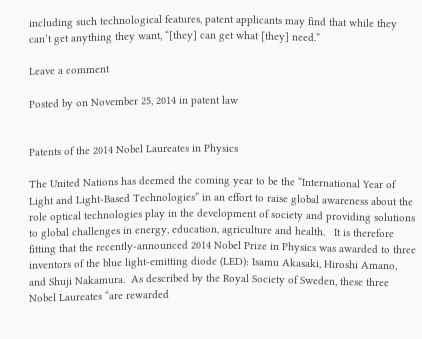including such technological features, patent applicants may find that while they can’t get anything they want, “[they] can get what [they] need.”

Leave a comment

Posted by on November 25, 2014 in patent law


Patents of the 2014 Nobel Laureates in Physics

The United Nations has deemed the coming year to be the “International Year of Light and Light-Based Technologies” in an effort to raise global awareness about the role optical technologies play in the development of society and providing solutions to global challenges in energy, education, agriculture and health.   It is therefore fitting that the recently-announced 2014 Nobel Prize in Physics was awarded to three inventors of the blue light-emitting diode (LED): Isamu Akasaki, Hiroshi Amano, and Shuji Nakamura.  As described by the Royal Society of Sweden, these three Nobel Laureates “are rewarded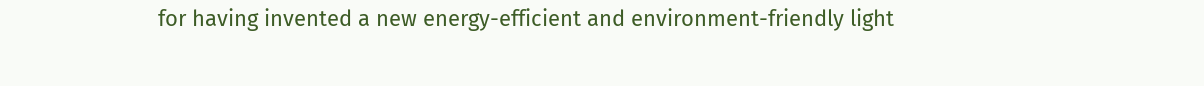for having invented a new energy-efficient and environment-friendly light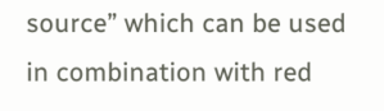source” which can be used in combination with red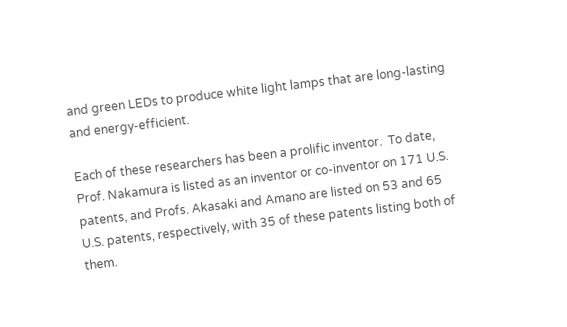and green LEDs to produce white light lamps that are long-lasting and energy-efficient.

Each of these researchers has been a prolific inventor.  To date, Prof. Nakamura is listed as an inventor or co-inventor on 171 U.S. patents, and Profs. Akasaki and Amano are listed on 53 and 65 U.S. patents, respectively, with 35 of these patents listing both of them.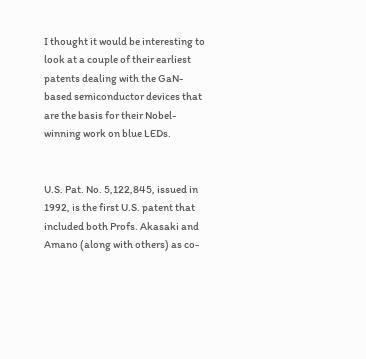I thought it would be interesting to look at a couple of their earliest patents dealing with the GaN-based semiconductor devices that are the basis for their Nobel-winning work on blue LEDs.


U.S. Pat. No. 5,122,845, issued in 1992, is the first U.S. patent that included both Profs. Akasaki and Amano (along with others) as co-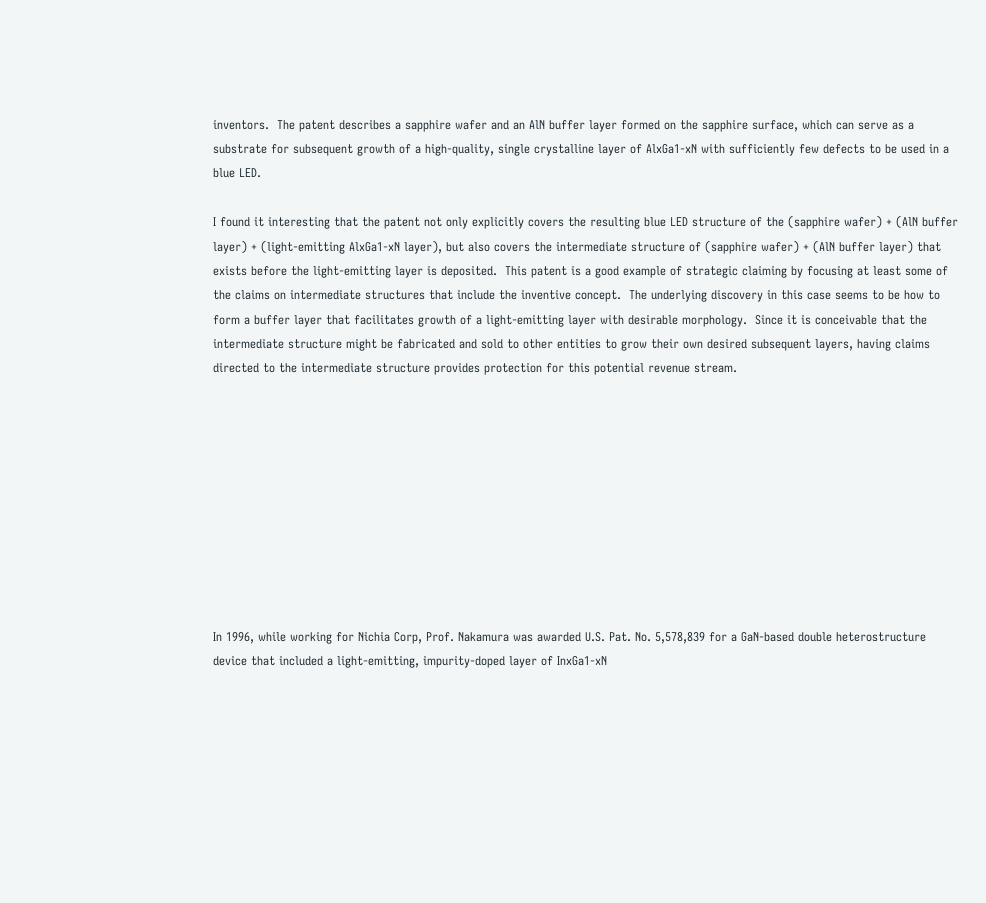inventors.  The patent describes a sapphire wafer and an AlN buffer layer formed on the sapphire surface, which can serve as a substrate for subsequent growth of a high-quality, single crystalline layer of AlxGa1-xN with sufficiently few defects to be used in a blue LED.

I found it interesting that the patent not only explicitly covers the resulting blue LED structure of the (sapphire wafer) + (AlN buffer layer) + (light-emitting AlxGa1-xN layer), but also covers the intermediate structure of (sapphire wafer) + (AlN buffer layer) that exists before the light-emitting layer is deposited.  This patent is a good example of strategic claiming by focusing at least some of the claims on intermediate structures that include the inventive concept.  The underlying discovery in this case seems to be how to form a buffer layer that facilitates growth of a light-emitting layer with desirable morphology.  Since it is conceivable that the intermediate structure might be fabricated and sold to other entities to grow their own desired subsequent layers, having claims directed to the intermediate structure provides protection for this potential revenue stream.










In 1996, while working for Nichia Corp, Prof. Nakamura was awarded U.S. Pat. No. 5,578,839 for a GaN-based double heterostructure device that included a light-emitting, impurity-doped layer of InxGa1-xN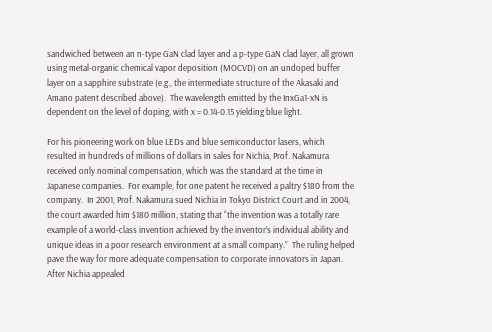sandwiched between an n-type GaN clad layer and a p-type GaN clad layer, all grown using metal-organic chemical vapor deposition (MOCVD) on an undoped buffer layer on a sapphire substrate (e.g., the intermediate structure of the Akasaki and Amano patent described above).  The wavelength emitted by the InxGa1-xN is dependent on the level of doping, with x = 0.14-0.15 yielding blue light.

For his pioneering work on blue LEDs and blue semiconductor lasers, which resulted in hundreds of millions of dollars in sales for Nichia, Prof. Nakamura received only nominal compensation, which was the standard at the time in Japanese companies.  For example, for one patent he received a paltry $180 from the company.  In 2001, Prof. Nakamura sued Nichia in Tokyo District Court and in 2004, the court awarded him $180 million, stating that “the invention was a totally rare example of a world-class invention achieved by the inventor’s individual ability and unique ideas in a poor research environment at a small company.”  The ruling helped pave the way for more adequate compensation to corporate innovators in Japan.  After Nichia appealed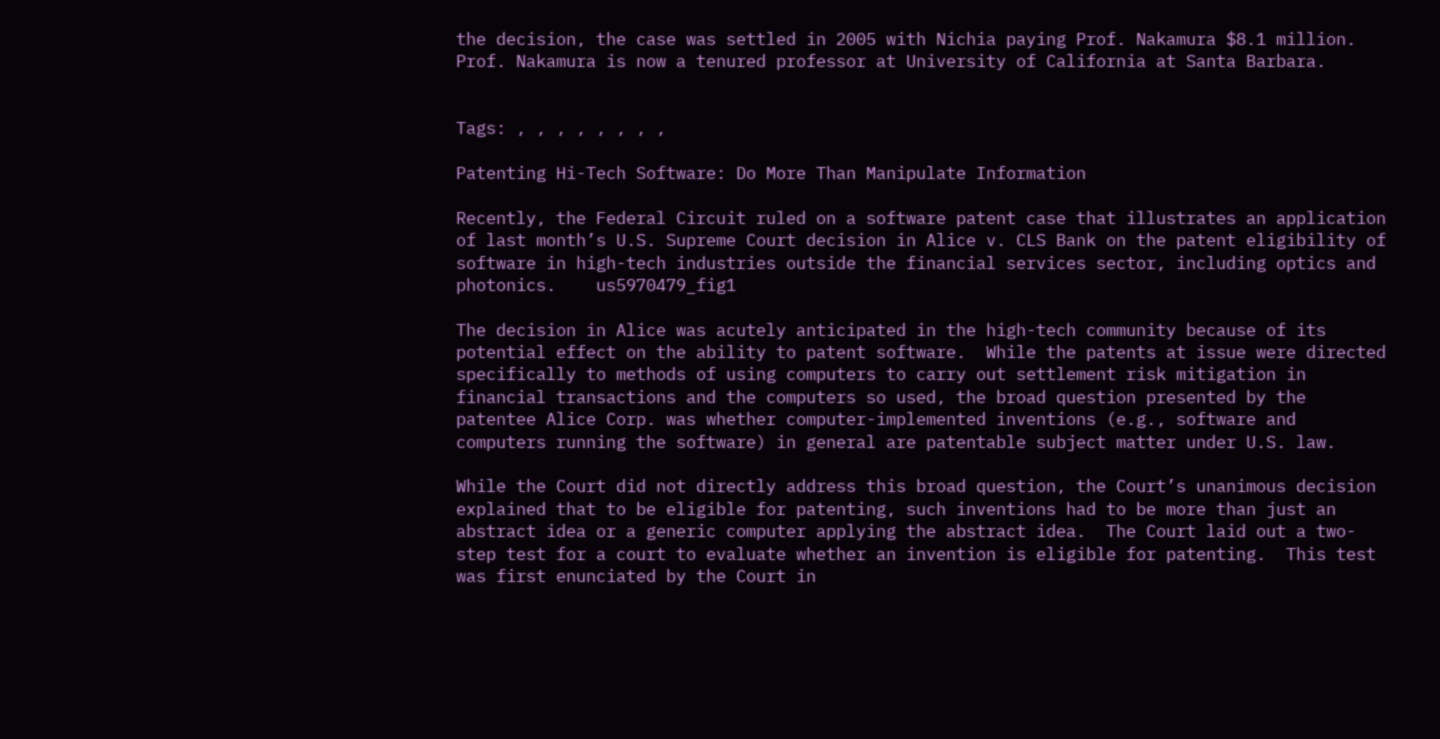the decision, the case was settled in 2005 with Nichia paying Prof. Nakamura $8.1 million.  Prof. Nakamura is now a tenured professor at University of California at Santa Barbara.


Tags: , , , , , , , ,

Patenting Hi-Tech Software: Do More Than Manipulate Information

Recently, the Federal Circuit ruled on a software patent case that illustrates an application of last month’s U.S. Supreme Court decision in Alice v. CLS Bank on the patent eligibility of software in high-tech industries outside the financial services sector, including optics and photonics.    us5970479_fig1

The decision in Alice was acutely anticipated in the high-tech community because of its potential effect on the ability to patent software.  While the patents at issue were directed specifically to methods of using computers to carry out settlement risk mitigation in financial transactions and the computers so used, the broad question presented by the patentee Alice Corp. was whether computer-implemented inventions (e.g., software and computers running the software) in general are patentable subject matter under U.S. law.

While the Court did not directly address this broad question, the Court’s unanimous decision explained that to be eligible for patenting, such inventions had to be more than just an abstract idea or a generic computer applying the abstract idea.  The Court laid out a two-step test for a court to evaluate whether an invention is eligible for patenting.  This test was first enunciated by the Court in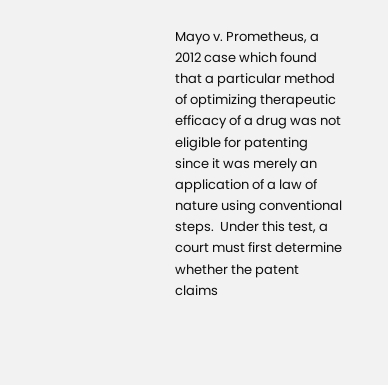Mayo v. Prometheus, a 2012 case which found that a particular method of optimizing therapeutic efficacy of a drug was not eligible for patenting since it was merely an application of a law of nature using conventional steps.  Under this test, a court must first determine whether the patent claims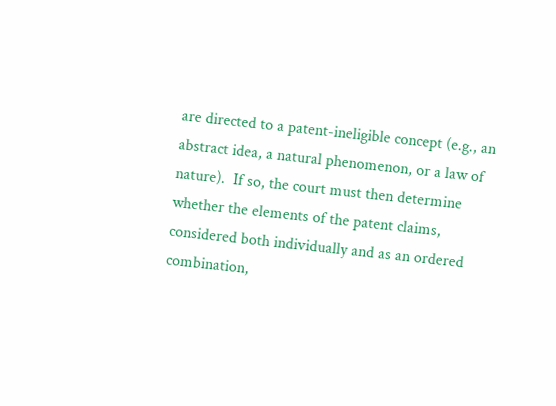are directed to a patent-ineligible concept (e.g., an abstract idea, a natural phenomenon, or a law of nature).  If so, the court must then determine whether the elements of the patent claims, considered both individually and as an ordered combination,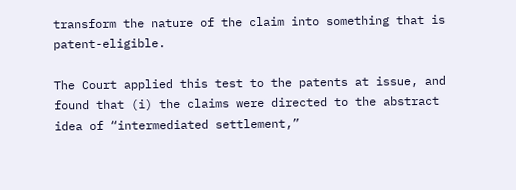transform the nature of the claim into something that is patent-eligible.

The Court applied this test to the patents at issue, and found that (i) the claims were directed to the abstract idea of “intermediated settlement,”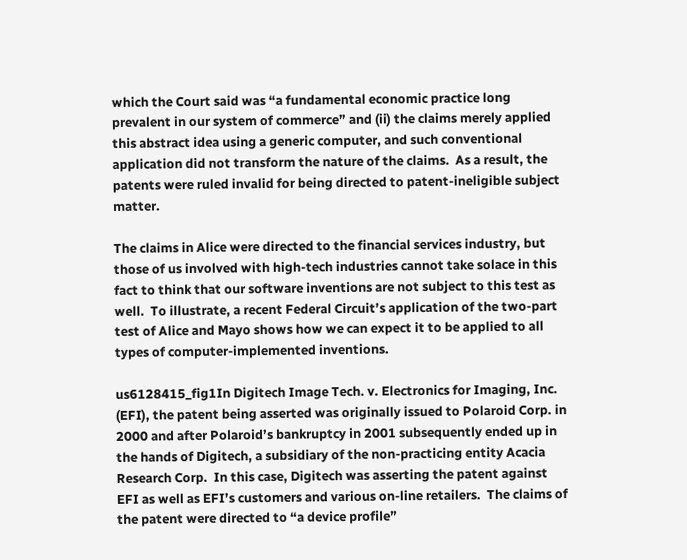which the Court said was “a fundamental economic practice long prevalent in our system of commerce” and (ii) the claims merely applied this abstract idea using a generic computer, and such conventional application did not transform the nature of the claims.  As a result, the patents were ruled invalid for being directed to patent-ineligible subject matter.

The claims in Alice were directed to the financial services industry, but those of us involved with high-tech industries cannot take solace in this fact to think that our software inventions are not subject to this test as well.  To illustrate, a recent Federal Circuit’s application of the two-part test of Alice and Mayo shows how we can expect it to be applied to all types of computer-implemented inventions.

us6128415_fig1In Digitech Image Tech. v. Electronics for Imaging, Inc. (EFI), the patent being asserted was originally issued to Polaroid Corp. in 2000 and after Polaroid’s bankruptcy in 2001 subsequently ended up in the hands of Digitech, a subsidiary of the non-practicing entity Acacia Research Corp.  In this case, Digitech was asserting the patent against EFI as well as EFI’s customers and various on-line retailers.  The claims of the patent were directed to “a device profile”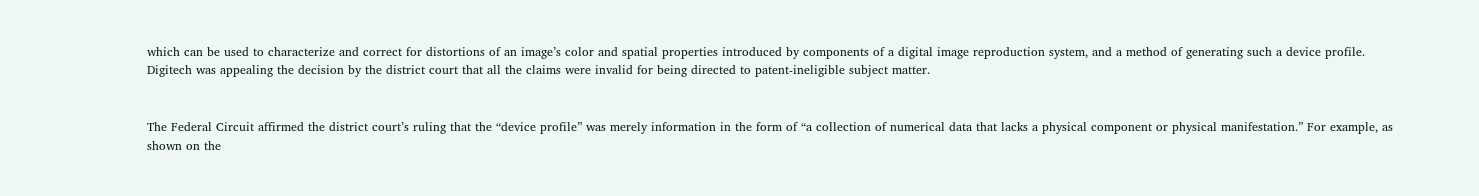which can be used to characterize and correct for distortions of an image’s color and spatial properties introduced by components of a digital image reproduction system, and a method of generating such a device profile.  Digitech was appealing the decision by the district court that all the claims were invalid for being directed to patent-ineligible subject matter.


The Federal Circuit affirmed the district court’s ruling that the “device profile” was merely information in the form of “a collection of numerical data that lacks a physical component or physical manifestation.” For example, as shown on the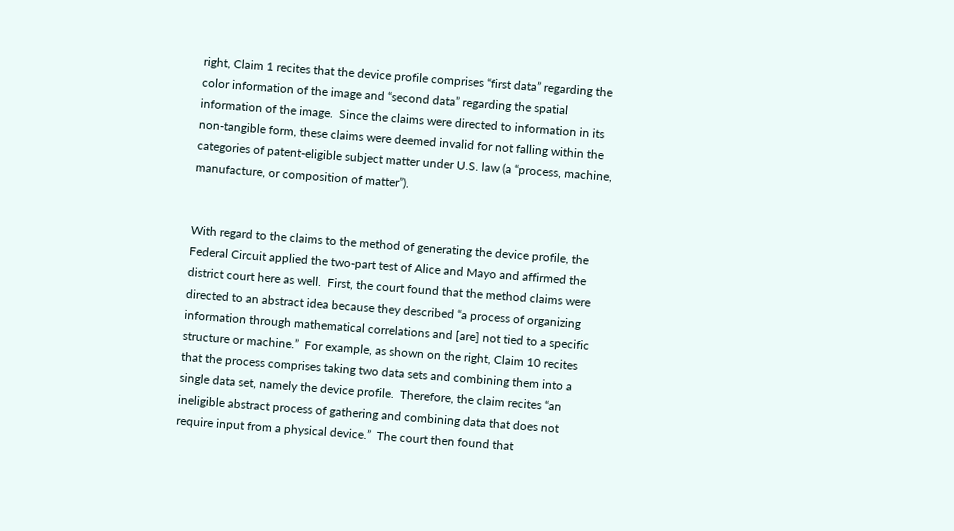right, Claim 1 recites that the device profile comprises “first data” regarding the color information of the image and “second data” regarding the spatial information of the image.  Since the claims were directed to information in its non-tangible form, these claims were deemed invalid for not falling within the categories of patent-eligible subject matter under U.S. law (a “process, machine, manufacture, or composition of matter”).


With regard to the claims to the method of generating the device profile, the Federal Circuit applied the two-part test of Alice and Mayo and affirmed the district court here as well.  First, the court found that the method claims were directed to an abstract idea because they described “a process of organizing information through mathematical correlations and [are] not tied to a specific structure or machine.”  For example, as shown on the right, Claim 10 recites that the process comprises taking two data sets and combining them into a single data set, namely the device profile.  Therefore, the claim recites “an ineligible abstract process of gathering and combining data that does not require input from a physical device.”  The court then found that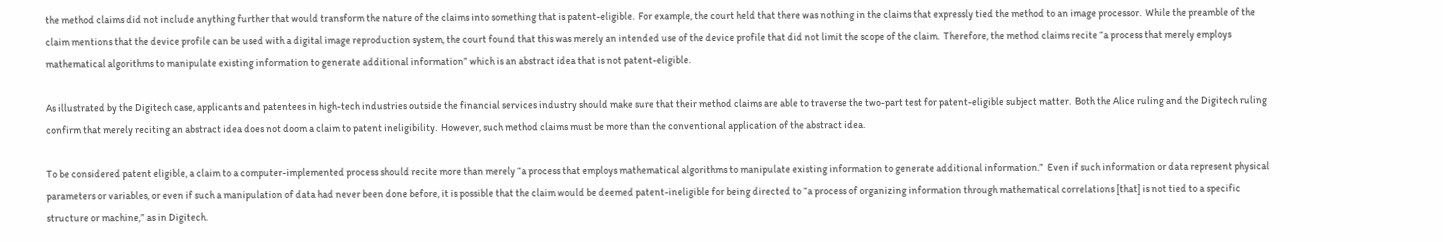the method claims did not include anything further that would transform the nature of the claims into something that is patent-eligible.  For example, the court held that there was nothing in the claims that expressly tied the method to an image processor.  While the preamble of the claim mentions that the device profile can be used with a digital image reproduction system, the court found that this was merely an intended use of the device profile that did not limit the scope of the claim.  Therefore, the method claims recite “a process that merely employs mathematical algorithms to manipulate existing information to generate additional information” which is an abstract idea that is not patent-eligible.

As illustrated by the Digitech case, applicants and patentees in high-tech industries outside the financial services industry should make sure that their method claims are able to traverse the two-part test for patent-eligible subject matter.  Both the Alice ruling and the Digitech ruling confirm that merely reciting an abstract idea does not doom a claim to patent ineligibility.  However, such method claims must be more than the conventional application of the abstract idea.

To be considered patent eligible, a claim to a computer-implemented process should recite more than merely “a process that employs mathematical algorithms to manipulate existing information to generate additional information.”  Even if such information or data represent physical parameters or variables, or even if such a manipulation of data had never been done before, it is possible that the claim would be deemed patent-ineligible for being directed to “a process of organizing information through mathematical correlations [that] is not tied to a specific structure or machine,” as in Digitech.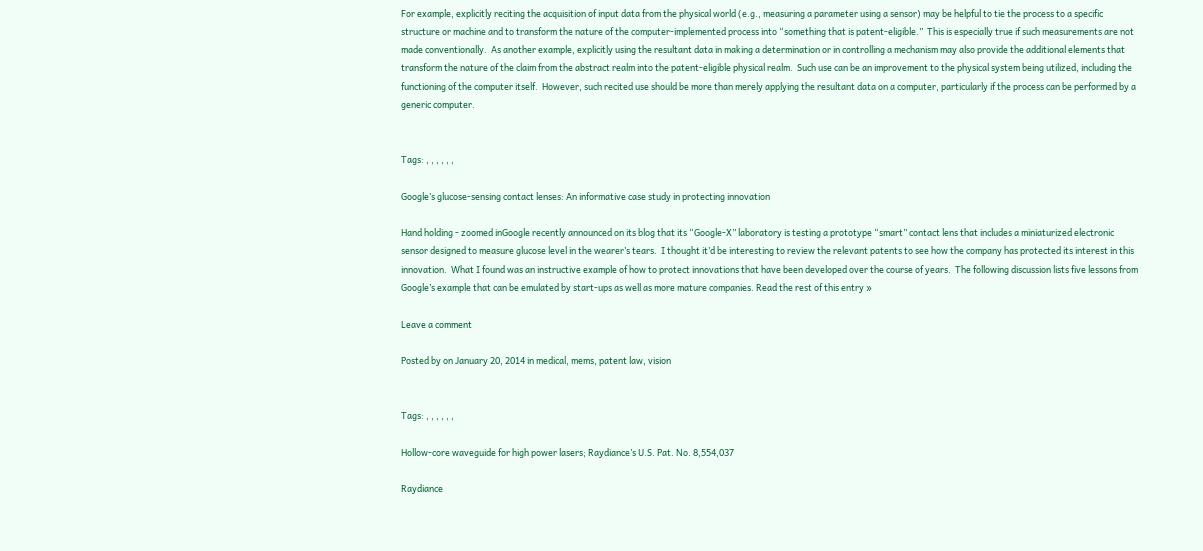For example, explicitly reciting the acquisition of input data from the physical world (e.g., measuring a parameter using a sensor) may be helpful to tie the process to a specific structure or machine and to transform the nature of the computer-implemented process into “something that is patent-eligible.”  This is especially true if such measurements are not made conventionally.  As another example, explicitly using the resultant data in making a determination or in controlling a mechanism may also provide the additional elements that transform the nature of the claim from the abstract realm into the patent-eligible physical realm.  Such use can be an improvement to the physical system being utilized, including the functioning of the computer itself.  However, such recited use should be more than merely applying the resultant data on a computer, particularly if the process can be performed by a generic computer.


Tags: , , , , , ,

Google’s glucose-sensing contact lenses: An informative case study in protecting innovation

Hand holding - zoomed inGoogle recently announced on its blog that its “Google-X” laboratory is testing a prototype “smart” contact lens that includes a miniaturized electronic sensor designed to measure glucose level in the wearer’s tears.  I thought it’d be interesting to review the relevant patents to see how the company has protected its interest in this innovation.  What I found was an instructive example of how to protect innovations that have been developed over the course of years.  The following discussion lists five lessons from Google’s example that can be emulated by start-ups as well as more mature companies. Read the rest of this entry »

Leave a comment

Posted by on January 20, 2014 in medical, mems, patent law, vision


Tags: , , , , , ,

Hollow-core waveguide for high power lasers; Raydiance’s U.S. Pat. No. 8,554,037

Raydiance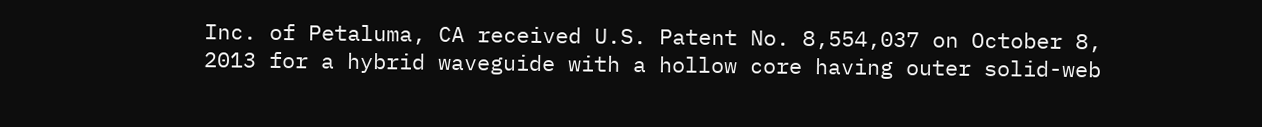Inc. of Petaluma, CA received U.S. Patent No. 8,554,037 on October 8, 2013 for a hybrid waveguide with a hollow core having outer solid-web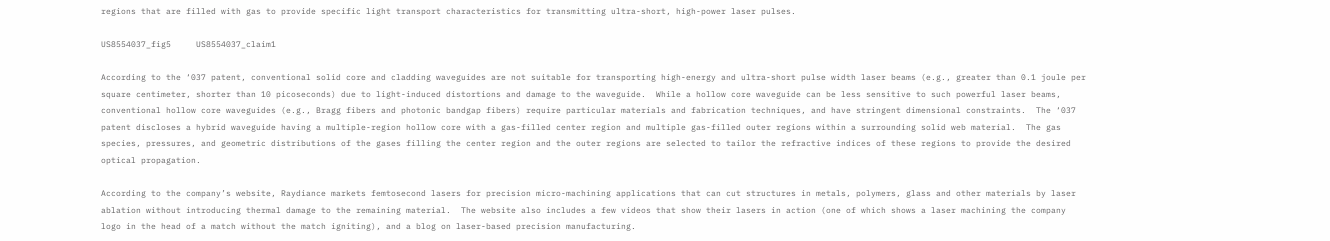regions that are filled with gas to provide specific light transport characteristics for transmitting ultra-short, high-power laser pulses.

US8554037_fig5     US8554037_claim1

According to the ‘037 patent, conventional solid core and cladding waveguides are not suitable for transporting high-energy and ultra-short pulse width laser beams (e.g., greater than 0.1 joule per square centimeter, shorter than 10 picoseconds) due to light-induced distortions and damage to the waveguide.  While a hollow core waveguide can be less sensitive to such powerful laser beams, conventional hollow core waveguides (e.g., Bragg fibers and photonic bandgap fibers) require particular materials and fabrication techniques, and have stringent dimensional constraints.  The ‘037 patent discloses a hybrid waveguide having a multiple-region hollow core with a gas-filled center region and multiple gas-filled outer regions within a surrounding solid web material.  The gas species, pressures, and geometric distributions of the gases filling the center region and the outer regions are selected to tailor the refractive indices of these regions to provide the desired optical propagation.

According to the company’s website, Raydiance markets femtosecond lasers for precision micro-machining applications that can cut structures in metals, polymers, glass and other materials by laser ablation without introducing thermal damage to the remaining material.  The website also includes a few videos that show their lasers in action (one of which shows a laser machining the company logo in the head of a match without the match igniting), and a blog on laser-based precision manufacturing.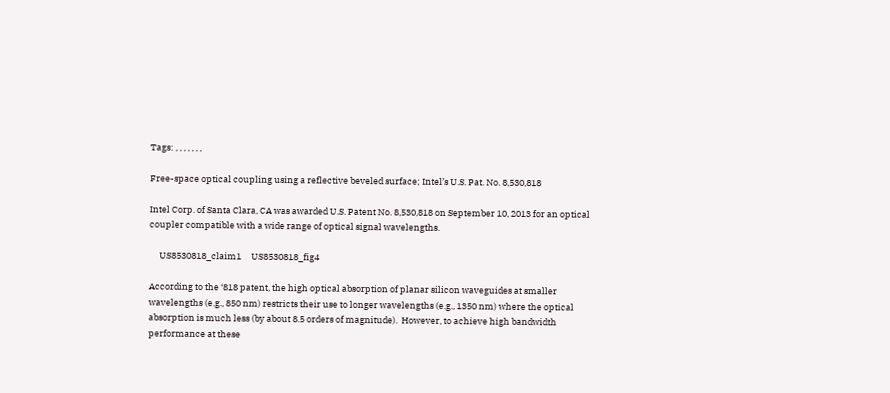Tags: , , , , , , ,

Free-space optical coupling using a reflective beveled surface; Intel’s U.S. Pat. No. 8,530,818

Intel Corp. of Santa Clara, CA was awarded U.S. Patent No. 8,530,818 on September 10, 2013 for an optical coupler compatible with a wide range of optical signal wavelengths.

     US8530818_claim1     US8530818_fig4

According to the ‘818 patent, the high optical absorption of planar silicon waveguides at smaller wavelengths (e.g., 850 nm) restricts their use to longer wavelengths (e.g., 1350 nm) where the optical absorption is much less (by about 8.5 orders of magnitude).  However, to achieve high bandwidth performance at these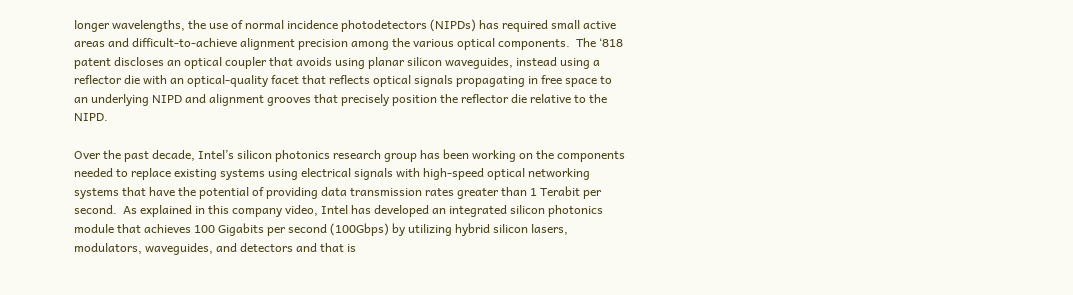longer wavelengths, the use of normal incidence photodetectors (NIPDs) has required small active areas and difficult-to-achieve alignment precision among the various optical components.  The ‘818 patent discloses an optical coupler that avoids using planar silicon waveguides, instead using a reflector die with an optical-quality facet that reflects optical signals propagating in free space to an underlying NIPD and alignment grooves that precisely position the reflector die relative to the NIPD.

Over the past decade, Intel’s silicon photonics research group has been working on the components needed to replace existing systems using electrical signals with high-speed optical networking systems that have the potential of providing data transmission rates greater than 1 Terabit per second.  As explained in this company video, Intel has developed an integrated silicon photonics module that achieves 100 Gigabits per second (100Gbps) by utilizing hybrid silicon lasers, modulators, waveguides, and detectors and that is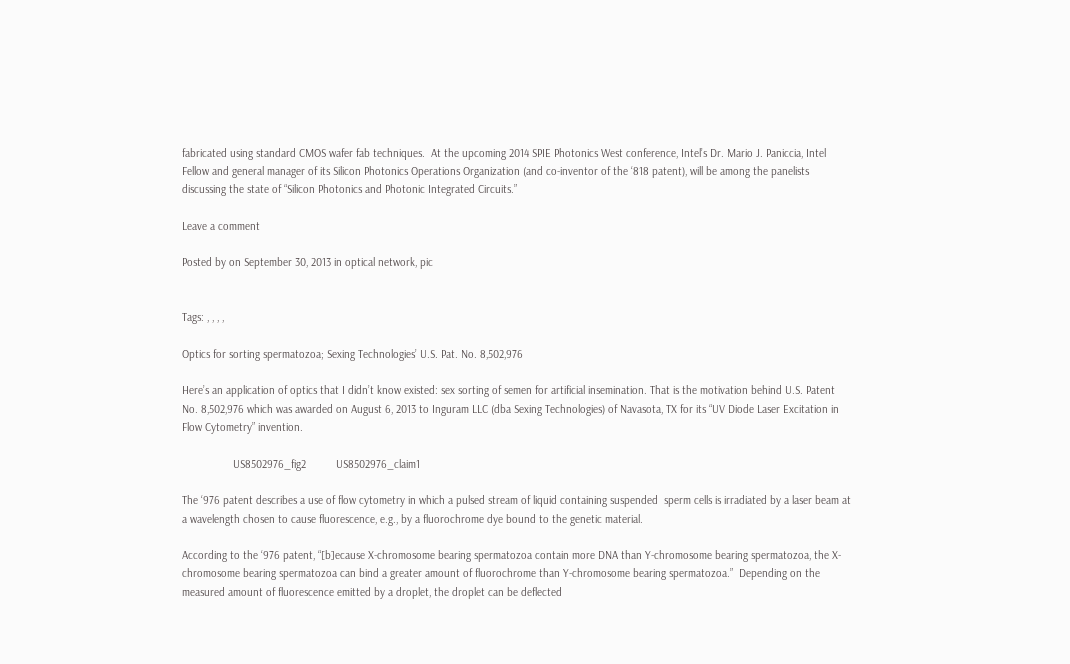fabricated using standard CMOS wafer fab techniques.  At the upcoming 2014 SPIE Photonics West conference, Intel’s Dr. Mario J. Paniccia, Intel Fellow and general manager of its Silicon Photonics Operations Organization (and co-inventor of the ‘818 patent), will be among the panelists discussing the state of “Silicon Photonics and Photonic Integrated Circuits.”

Leave a comment

Posted by on September 30, 2013 in optical network, pic


Tags: , , , ,

Optics for sorting spermatozoa; Sexing Technologies’ U.S. Pat. No. 8,502,976

Here’s an application of optics that I didn’t know existed: sex sorting of semen for artificial insemination. That is the motivation behind U.S. Patent No. 8,502,976 which was awarded on August 6, 2013 to Inguram LLC (dba Sexing Technologies) of Navasota, TX for its “UV Diode Laser Excitation in Flow Cytometry” invention.

                 US8502976_fig2          US8502976_claim1

The ‘976 patent describes a use of flow cytometry in which a pulsed stream of liquid containing suspended  sperm cells is irradiated by a laser beam at a wavelength chosen to cause fluorescence, e.g., by a fluorochrome dye bound to the genetic material.

According to the ‘976 patent, “[b]ecause X-chromosome bearing spermatozoa contain more DNA than Y-chromosome bearing spermatozoa, the X-chromosome bearing spermatozoa can bind a greater amount of fluorochrome than Y-chromosome bearing spermatozoa.”  Depending on the measured amount of fluorescence emitted by a droplet, the droplet can be deflected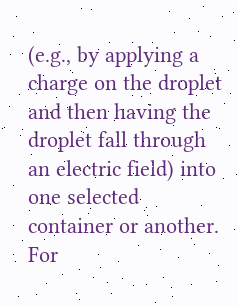(e.g., by applying a charge on the droplet and then having the droplet fall through an electric field) into one selected container or another.  For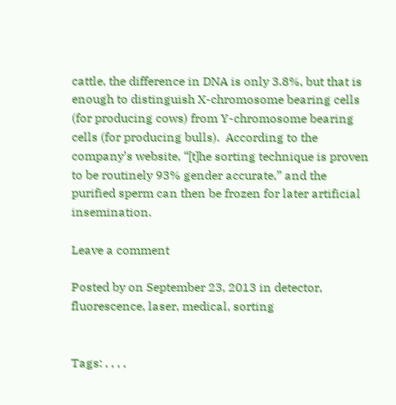cattle, the difference in DNA is only 3.8%, but that is enough to distinguish X-chromosome bearing cells (for producing cows) from Y-chromosome bearing cells (for producing bulls).  According to the company’s website, “[t]he sorting technique is proven to be routinely 93% gender accurate,” and the purified sperm can then be frozen for later artificial insemination.

Leave a comment

Posted by on September 23, 2013 in detector, fluorescence, laser, medical, sorting


Tags: , , , ,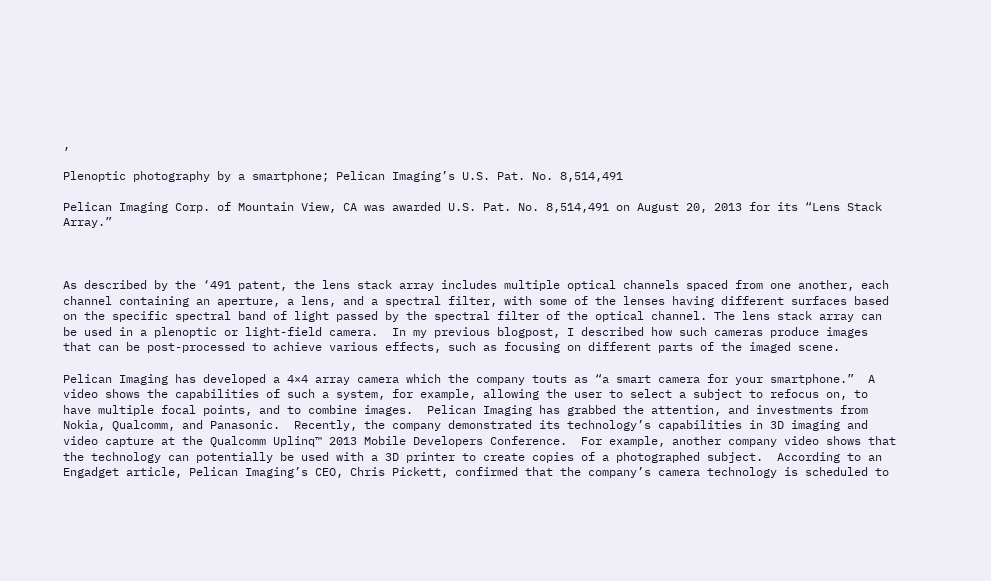,

Plenoptic photography by a smartphone; Pelican Imaging’s U.S. Pat. No. 8,514,491

Pelican Imaging Corp. of Mountain View, CA was awarded U.S. Pat. No. 8,514,491 on August 20, 2013 for its “Lens Stack Array.”



As described by the ‘491 patent, the lens stack array includes multiple optical channels spaced from one another, each channel containing an aperture, a lens, and a spectral filter, with some of the lenses having different surfaces based on the specific spectral band of light passed by the spectral filter of the optical channel. The lens stack array can be used in a plenoptic or light-field camera.  In my previous blogpost, I described how such cameras produce images that can be post-processed to achieve various effects, such as focusing on different parts of the imaged scene.

Pelican Imaging has developed a 4×4 array camera which the company touts as “a smart camera for your smartphone.”  A video shows the capabilities of such a system, for example, allowing the user to select a subject to refocus on, to have multiple focal points, and to combine images.  Pelican Imaging has grabbed the attention, and investments from Nokia, Qualcomm, and Panasonic.  Recently, the company demonstrated its technology’s capabilities in 3D imaging and video capture at the Qualcomm Uplinq™ 2013 Mobile Developers Conference.  For example, another company video shows that the technology can potentially be used with a 3D printer to create copies of a photographed subject.  According to an Engadget article, Pelican Imaging’s CEO, Chris Pickett, confirmed that the company’s camera technology is scheduled to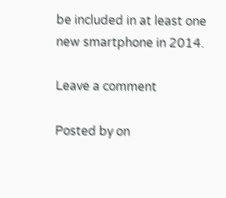be included in at least one new smartphone in 2014.

Leave a comment

Posted by on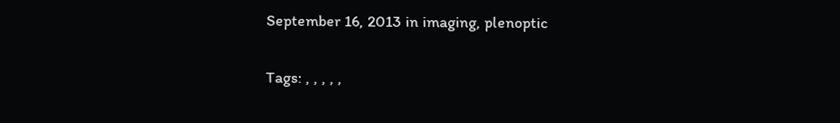September 16, 2013 in imaging, plenoptic


Tags: , , , , ,